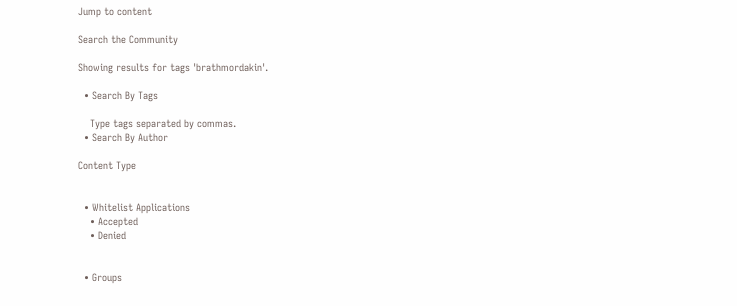Jump to content

Search the Community

Showing results for tags 'brathmordakin'.

  • Search By Tags

    Type tags separated by commas.
  • Search By Author

Content Type


  • Whitelist Applications
    • Accepted
    • Denied


  • Groups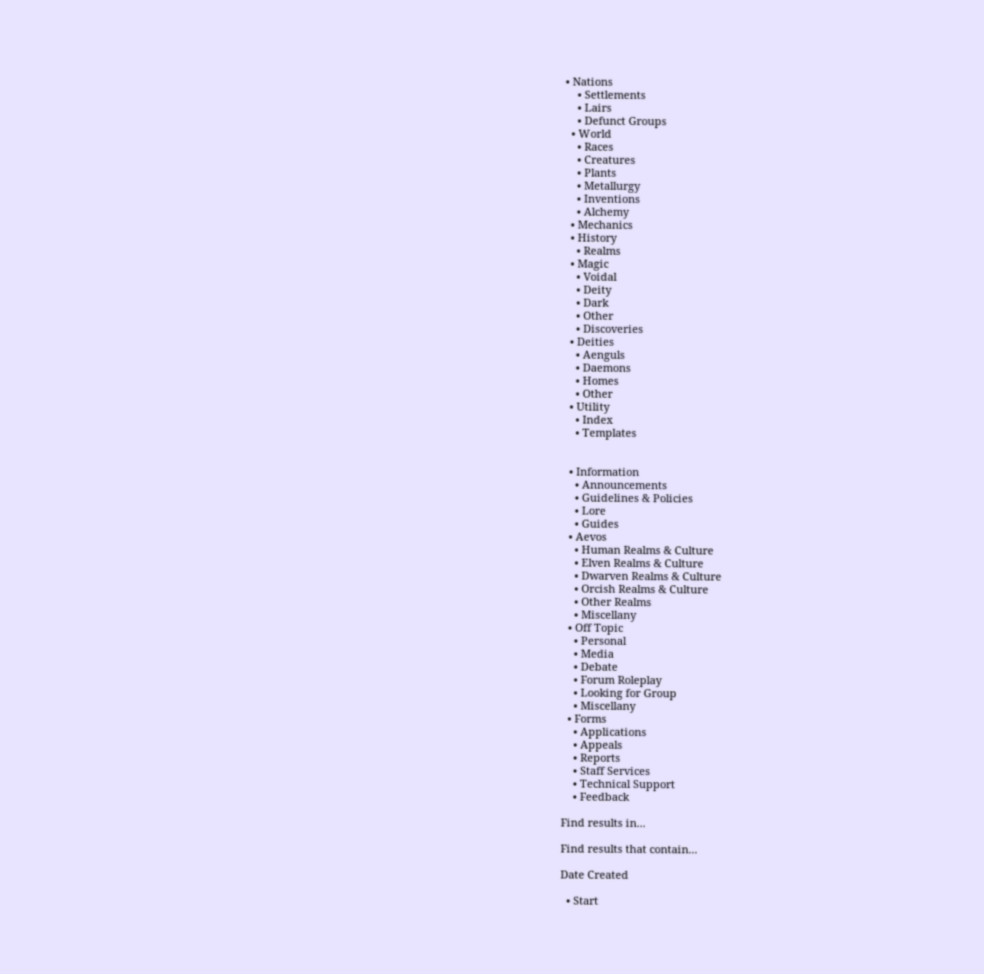• Nations
    • Settlements
    • Lairs
    • Defunct Groups
  • World
    • Races
    • Creatures
    • Plants
    • Metallurgy
    • Inventions
    • Alchemy
  • Mechanics
  • History
    • Realms
  • Magic
    • Voidal
    • Deity
    • Dark
    • Other
    • Discoveries
  • Deities
    • Aenguls
    • Daemons
    • Homes
    • Other
  • Utility
    • Index
    • Templates


  • Information
    • Announcements
    • Guidelines & Policies
    • Lore
    • Guides
  • Aevos
    • Human Realms & Culture
    • Elven Realms & Culture
    • Dwarven Realms & Culture
    • Orcish Realms & Culture
    • Other Realms
    • Miscellany
  • Off Topic
    • Personal
    • Media
    • Debate
    • Forum Roleplay
    • Looking for Group
    • Miscellany
  • Forms
    • Applications
    • Appeals
    • Reports
    • Staff Services
    • Technical Support
    • Feedback

Find results in...

Find results that contain...

Date Created

  • Start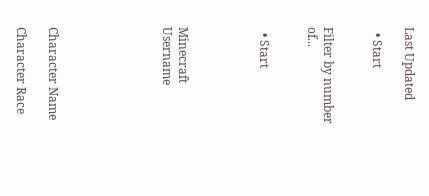Last Updated

  • Start


Filter by number of...


  • Start




Minecraft Username






Character Name

Character Race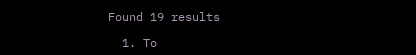Found 19 results

  1. To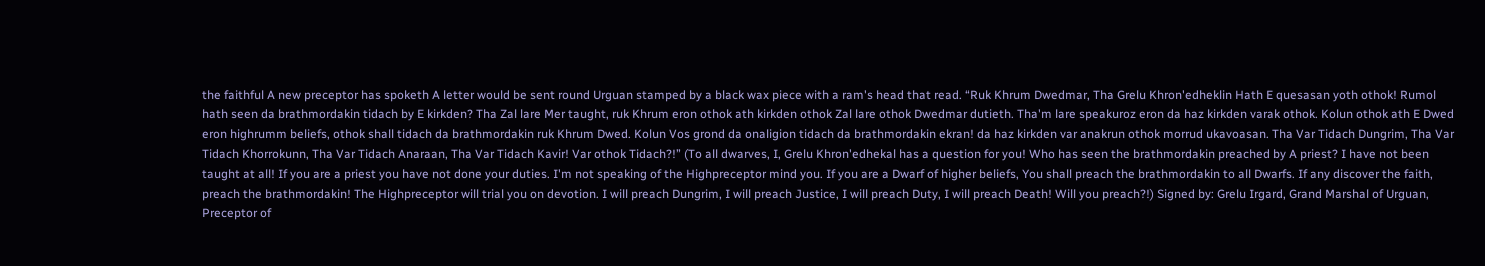the faithful A new preceptor has spoketh A letter would be sent round Urguan stamped by a black wax piece with a ram's head that read. “Ruk Khrum Dwedmar, Tha Grelu Khron'edheklin Hath E quesasan yoth othok! Rumol hath seen da brathmordakin tidach by E kirkden? Tha Zal lare Mer taught, ruk Khrum eron othok ath kirkden othok Zal lare othok Dwedmar dutieth. Tha'm lare speakuroz eron da haz kirkden varak othok. Kolun othok ath E Dwed eron highrumm beliefs, othok shall tidach da brathmordakin ruk Khrum Dwed. Kolun Vos grond da onaligion tidach da brathmordakin ekran! da haz kirkden var anakrun othok morrud ukavoasan. Tha Var Tidach Dungrim, Tha Var Tidach Khorrokunn, Tha Var Tidach Anaraan, Tha Var Tidach Kavir! Var othok Tidach?!” (To all dwarves, I, Grelu Khron'edhekal has a question for you! Who has seen the brathmordakin preached by A priest? I have not been taught at all! If you are a priest you have not done your duties. I'm not speaking of the Highpreceptor mind you. If you are a Dwarf of higher beliefs, You shall preach the brathmordakin to all Dwarfs. If any discover the faith, preach the brathmordakin! The Highpreceptor will trial you on devotion. I will preach Dungrim, I will preach Justice, I will preach Duty, I will preach Death! Will you preach?!) Signed by: Grelu Irgard, Grand Marshal of Urguan, Preceptor of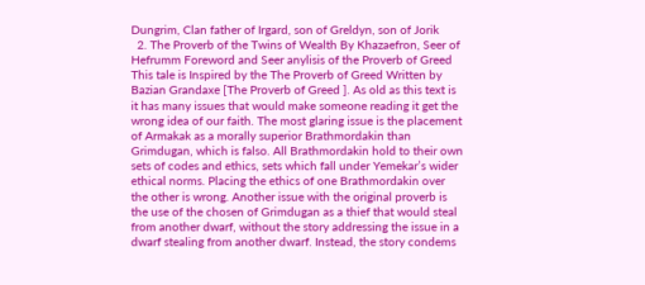Dungrim, Clan father of Irgard, son of Greldyn, son of Jorik
  2. The Proverb of the Twins of Wealth By Khazaefron, Seer of Hefrumm Foreword and Seer anylisis of the Proverb of Greed This tale is Inspired by the The Proverb of Greed Written by Bazian Grandaxe [The Proverb of Greed ]. As old as this text is it has many issues that would make someone reading it get the wrong idea of our faith. The most glaring issue is the placement of Armakak as a morally superior Brathmordakin than Grimdugan, which is falso. All Brathmordakin hold to their own sets of codes and ethics, sets which fall under Yemekar’s wider ethical norms. Placing the ethics of one Brathmordakin over the other is wrong. Another issue with the original proverb is the use of the chosen of Grimdugan as a thief that would steal from another dwarf, without the story addressing the issue in a dwarf stealing from another dwarf. Instead, the story condems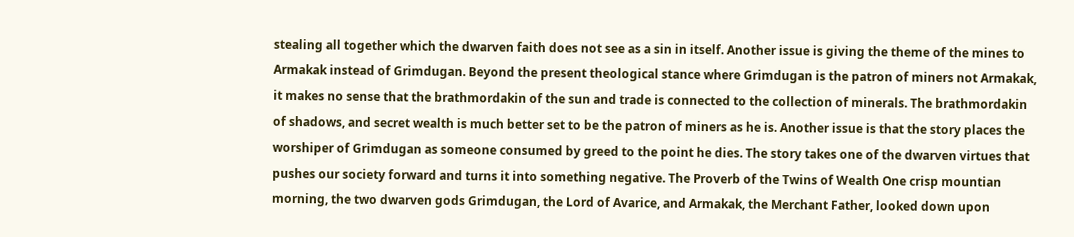stealing all together which the dwarven faith does not see as a sin in itself. Another issue is giving the theme of the mines to Armakak instead of Grimdugan. Beyond the present theological stance where Grimdugan is the patron of miners not Armakak, it makes no sense that the brathmordakin of the sun and trade is connected to the collection of minerals. The brathmordakin of shadows, and secret wealth is much better set to be the patron of miners as he is. Another issue is that the story places the worshiper of Grimdugan as someone consumed by greed to the point he dies. The story takes one of the dwarven virtues that pushes our society forward and turns it into something negative. The Proverb of the Twins of Wealth One crisp mountian morning, the two dwarven gods Grimdugan, the Lord of Avarice, and Armakak, the Merchant Father, looked down upon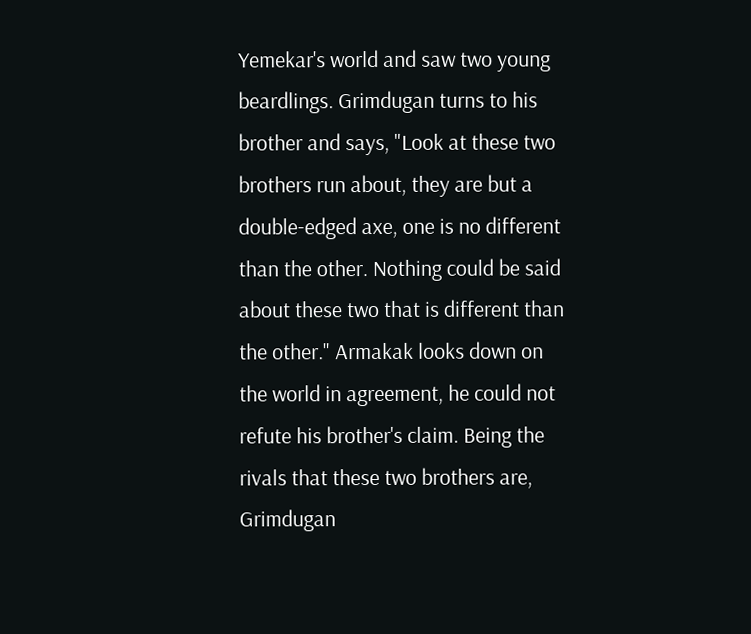Yemekar's world and saw two young beardlings. Grimdugan turns to his brother and says, "Look at these two brothers run about, they are but a double-edged axe, one is no different than the other. Nothing could be said about these two that is different than the other." Armakak looks down on the world in agreement, he could not refute his brother's claim. Being the rivals that these two brothers are, Grimdugan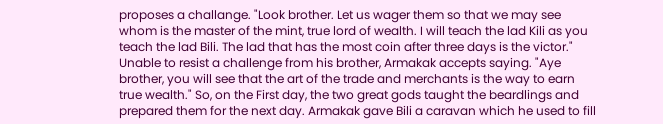proposes a challange. "Look brother. Let us wager them so that we may see whom is the master of the mint, true lord of wealth. I will teach the lad Kili as you teach the lad Bili. The lad that has the most coin after three days is the victor." Unable to resist a challenge from his brother, Armakak accepts saying. "Aye brother, you will see that the art of the trade and merchants is the way to earn true wealth." So, on the First day, the two great gods taught the beardlings and prepared them for the next day. Armakak gave Bili a caravan which he used to fill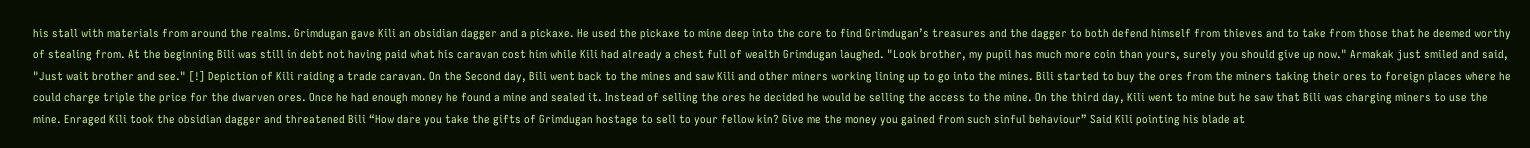his stall with materials from around the realms. Grimdugan gave Kili an obsidian dagger and a pickaxe. He used the pickaxe to mine deep into the core to find Grimdugan’s treasures and the dagger to both defend himself from thieves and to take from those that he deemed worthy of stealing from. At the beginning Bili was still in debt not having paid what his caravan cost him while Kili had already a chest full of wealth Grimdugan laughed. "Look brother, my pupil has much more coin than yours, surely you should give up now." Armakak just smiled and said, "Just wait brother and see." [!] Depiction of Kili raiding a trade caravan. On the Second day, Bili went back to the mines and saw Kili and other miners working lining up to go into the mines. Bili started to buy the ores from the miners taking their ores to foreign places where he could charge triple the price for the dwarven ores. Once he had enough money he found a mine and sealed it. Instead of selling the ores he decided he would be selling the access to the mine. On the third day, Kili went to mine but he saw that Bili was charging miners to use the mine. Enraged Kili took the obsidian dagger and threatened Bili “How dare you take the gifts of Grimdugan hostage to sell to your fellow kin? Give me the money you gained from such sinful behaviour” Said Kili pointing his blade at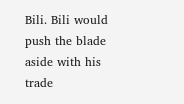Bili. Bili would push the blade aside with his trade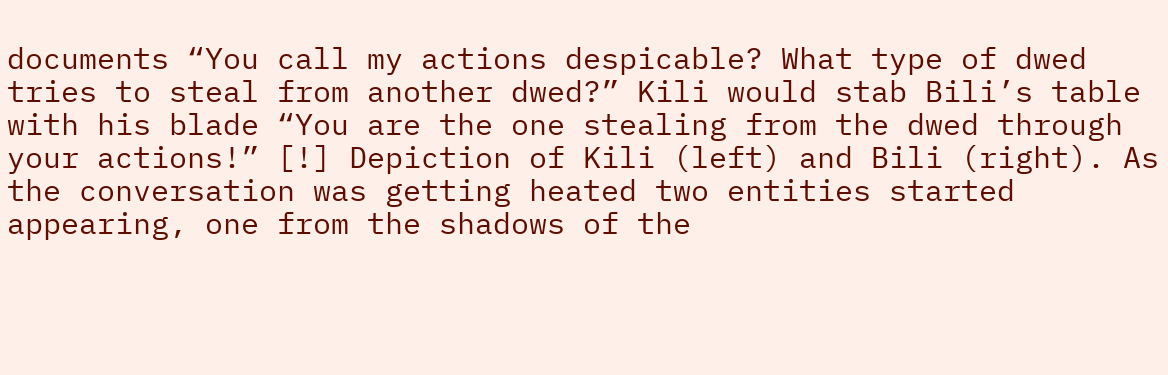documents “You call my actions despicable? What type of dwed tries to steal from another dwed?” Kili would stab Bili’s table with his blade “You are the one stealing from the dwed through your actions!” [!] Depiction of Kili (left) and Bili (right). As the conversation was getting heated two entities started appearing, one from the shadows of the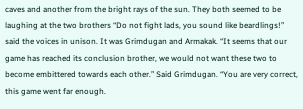caves and another from the bright rays of the sun. They both seemed to be laughing at the two brothers “Do not fight lads, you sound like beardlings!” said the voices in unison. It was Grimdugan and Armakak. “It seems that our game has reached its conclusion brother, we would not want these two to become embittered towards each other.” Said Grimdugan. “You are very correct, this game went far enough.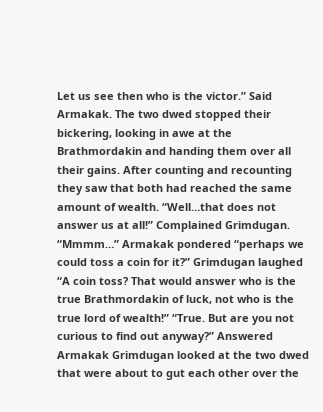Let us see then who is the victor.” Said Armakak. The two dwed stopped their bickering, looking in awe at the Brathmordakin and handing them over all their gains. After counting and recounting they saw that both had reached the same amount of wealth. “Well…that does not answer us at all!” Complained Grimdugan. “Mmmm…” Armakak pondered “perhaps we could toss a coin for it?” Grimdugan laughed “A coin toss? That would answer who is the true Brathmordakin of luck, not who is the true lord of wealth!” “True. But are you not curious to find out anyway?” Answered Armakak Grimdugan looked at the two dwed that were about to gut each other over the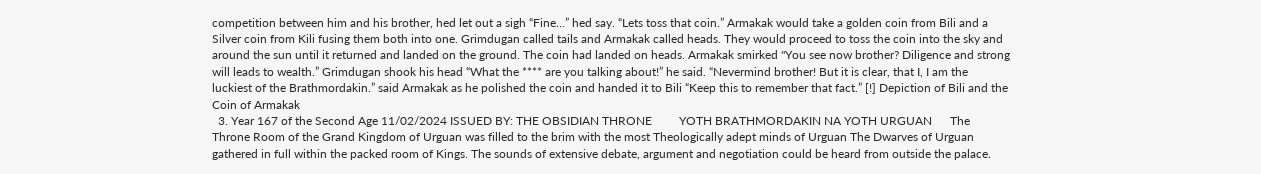competition between him and his brother, hed let out a sigh “Fine…” hed say. “Lets toss that coin.” Armakak would take a golden coin from Bili and a Silver coin from Kili fusing them both into one. Grimdugan called tails and Armakak called heads. They would proceed to toss the coin into the sky and around the sun until it returned and landed on the ground. The coin had landed on heads. Armakak smirked "You see now brother? Diligence and strong will leads to wealth.” Grimdugan shook his head “What the **** are you talking about!” he said. “Nevermind brother! But it is clear, that I, I am the luckiest of the Brathmordakin.” said Armakak as he polished the coin and handed it to Bili “Keep this to remember that fact.” [!] Depiction of Bili and the Coin of Armakak
  3. Year 167 of the Second Age 11/02/2024 ISSUED BY: THE OBSIDIAN THRONE         YOTH BRATHMORDAKIN NA YOTH URGUAN      The Throne Room of the Grand Kingdom of Urguan was filled to the brim with the most Theologically adept minds of Urguan The Dwarves of Urguan gathered in full within the packed room of Kings. The sounds of extensive debate, argument and negotiation could be heard from outside the palace.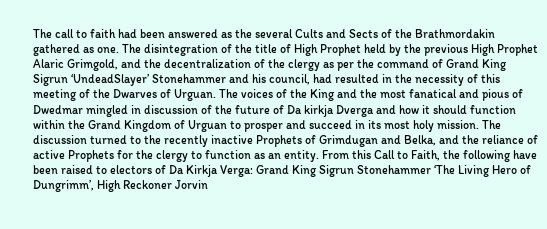The call to faith had been answered as the several Cults and Sects of the Brathmordakin gathered as one. The disintegration of the title of High Prophet held by the previous High Prophet Alaric Grimgold, and the decentralization of the clergy as per the command of Grand King Sigrun ‘UndeadSlayer’ Stonehammer and his council, had resulted in the necessity of this meeting of the Dwarves of Urguan. The voices of the King and the most fanatical and pious of Dwedmar mingled in discussion of the future of Da kirkja Dverga and how it should function within the Grand Kingdom of Urguan to prosper and succeed in its most holy mission. The discussion turned to the recently inactive Prophets of Grimdugan and Belka, and the reliance of active Prophets for the clergy to function as an entity. From this Call to Faith, the following have been raised to electors of Da Kirkja Verga: Grand King Sigrun Stonehammer ‘The Living Hero of Dungrimm’, High Reckoner Jorvin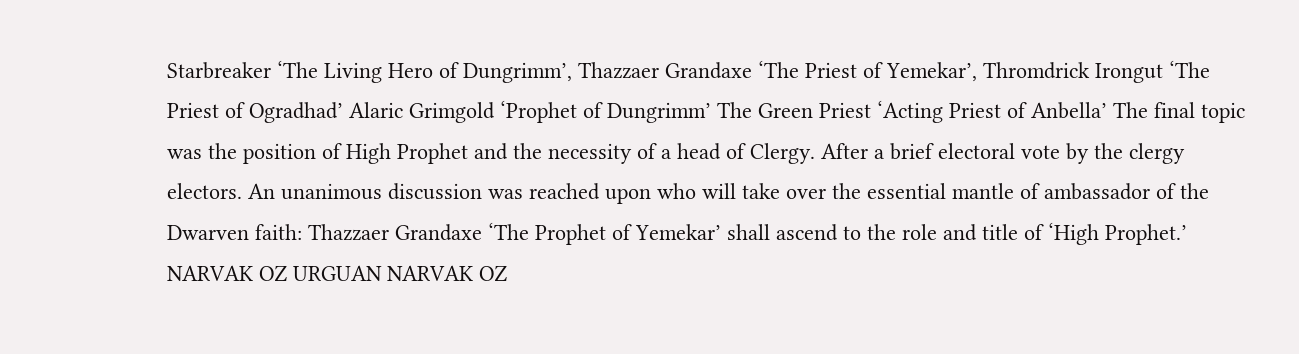Starbreaker ‘The Living Hero of Dungrimm’, Thazzaer Grandaxe ‘The Priest of Yemekar’, Thromdrick Irongut ‘The Priest of Ogradhad’ Alaric Grimgold ‘Prophet of Dungrimm’ The Green Priest ‘Acting Priest of Anbella’ The final topic was the position of High Prophet and the necessity of a head of Clergy. After a brief electoral vote by the clergy electors. An unanimous discussion was reached upon who will take over the essential mantle of ambassador of the Dwarven faith: Thazzaer Grandaxe ‘The Prophet of Yemekar’ shall ascend to the role and title of ‘High Prophet.’ NARVAK OZ URGUAN NARVAK OZ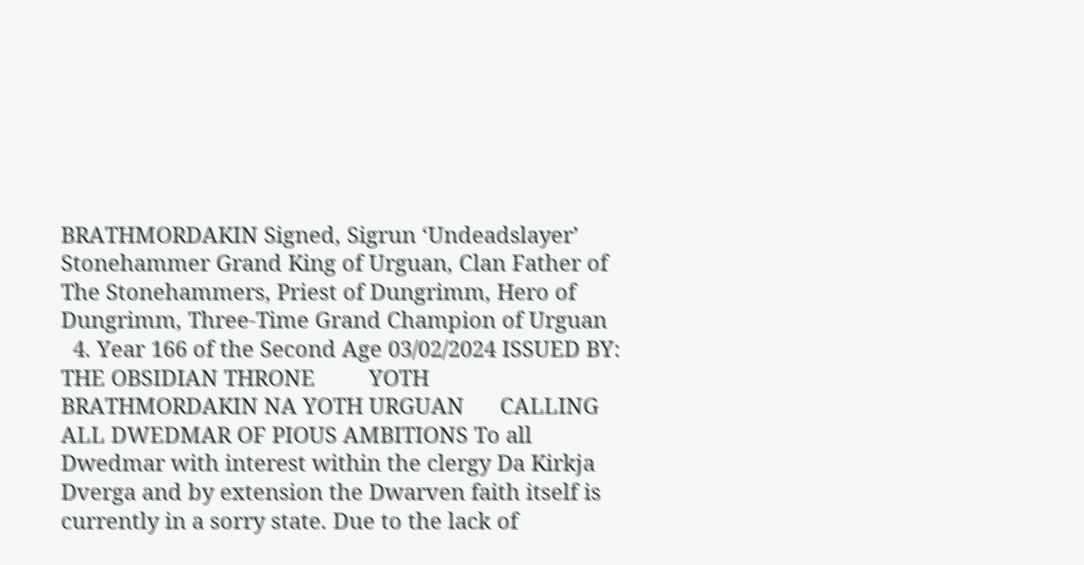BRATHMORDAKIN Signed, Sigrun ‘Undeadslayer’ Stonehammer Grand King of Urguan, Clan Father of The Stonehammers, Priest of Dungrimm, Hero of Dungrimm, Three-Time Grand Champion of Urguan
  4. Year 166 of the Second Age 03/02/2024 ISSUED BY: THE OBSIDIAN THRONE         YOTH BRATHMORDAKIN NA YOTH URGUAN      CALLING ALL DWEDMAR OF PIOUS AMBITIONS To all Dwedmar with interest within the clergy Da Kirkja Dverga and by extension the Dwarven faith itself is currently in a sorry state. Due to the lack of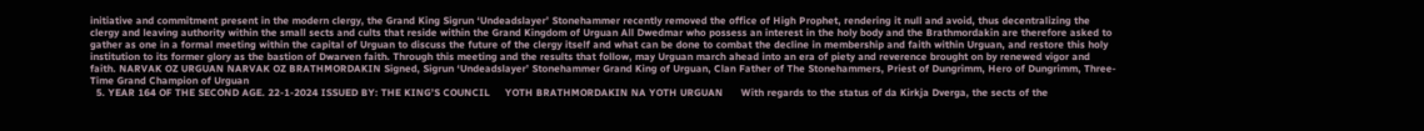initiative and commitment present in the modern clergy, the Grand King Sigrun ‘Undeadslayer’ Stonehammer recently removed the office of High Prophet, rendering it null and avoid, thus decentralizing the clergy and leaving authority within the small sects and cults that reside within the Grand Kingdom of Urguan All Dwedmar who possess an interest in the holy body and the Brathmordakin are therefore asked to gather as one in a formal meeting within the capital of Urguan to discuss the future of the clergy itself and what can be done to combat the decline in membership and faith within Urguan, and restore this holy institution to its former glory as the bastion of Dwarven faith. Through this meeting and the results that follow, may Urguan march ahead into an era of piety and reverence brought on by renewed vigor and faith. NARVAK OZ URGUAN NARVAK OZ BRATHMORDAKIN Signed, Sigrun ‘Undeadslayer’ Stonehammer Grand King of Urguan, Clan Father of The Stonehammers, Priest of Dungrimm, Hero of Dungrimm, Three-Time Grand Champion of Urguan
  5. YEAR 164 OF THE SECOND AGE. 22-1-2024 ISSUED BY: THE KING’S COUNCIL     YOTH BRATHMORDAKIN NA YOTH URGUAN      With regards to the status of da Kirkja Dverga, the sects of the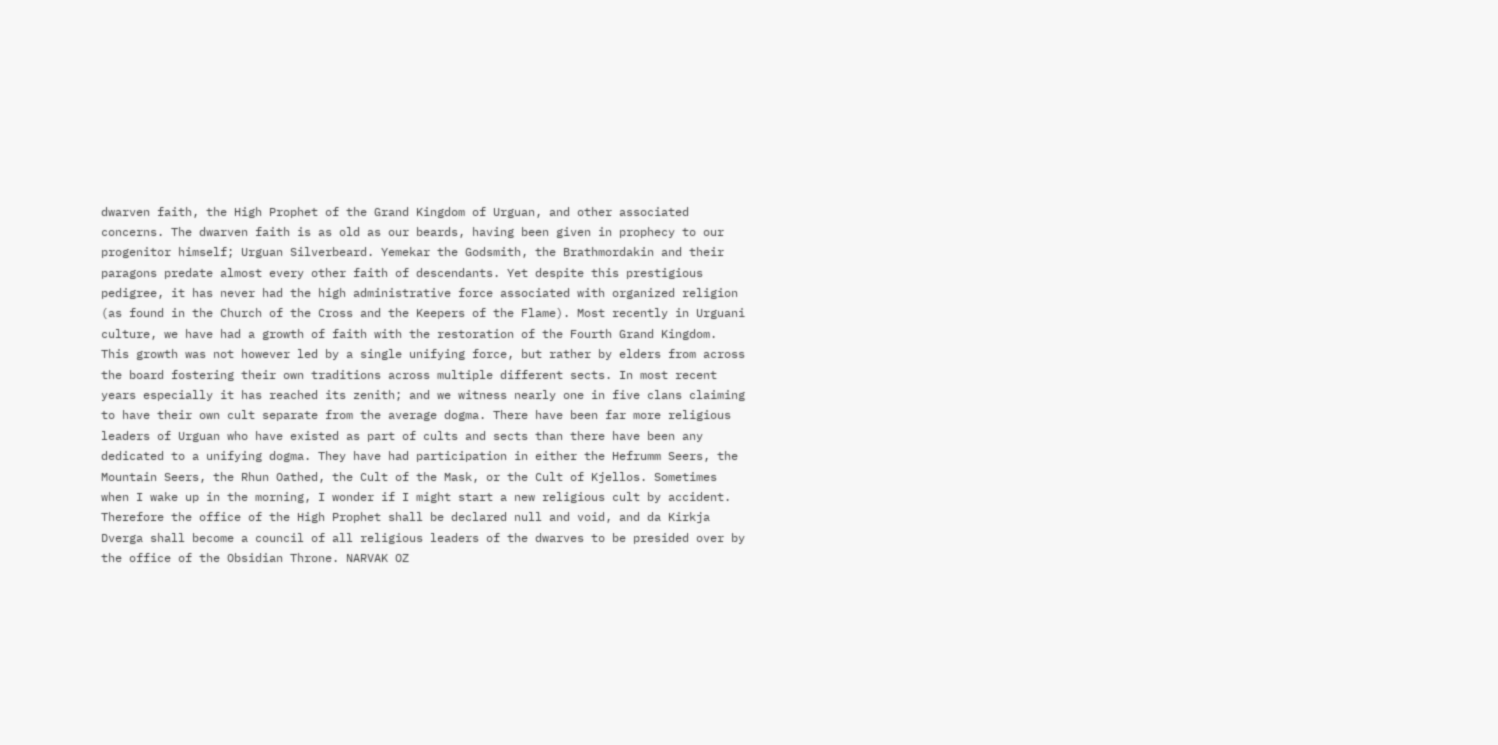dwarven faith, the High Prophet of the Grand Kingdom of Urguan, and other associated concerns. The dwarven faith is as old as our beards, having been given in prophecy to our progenitor himself; Urguan Silverbeard. Yemekar the Godsmith, the Brathmordakin and their paragons predate almost every other faith of descendants. Yet despite this prestigious pedigree, it has never had the high administrative force associated with organized religion (as found in the Church of the Cross and the Keepers of the Flame). Most recently in Urguani culture, we have had a growth of faith with the restoration of the Fourth Grand Kingdom. This growth was not however led by a single unifying force, but rather by elders from across the board fostering their own traditions across multiple different sects. In most recent years especially it has reached its zenith; and we witness nearly one in five clans claiming to have their own cult separate from the average dogma. There have been far more religious leaders of Urguan who have existed as part of cults and sects than there have been any dedicated to a unifying dogma. They have had participation in either the Hefrumm Seers, the Mountain Seers, the Rhun Oathed, the Cult of the Mask, or the Cult of Kjellos. Sometimes when I wake up in the morning, I wonder if I might start a new religious cult by accident. Therefore the office of the High Prophet shall be declared null and void, and da Kirkja Dverga shall become a council of all religious leaders of the dwarves to be presided over by the office of the Obsidian Throne. NARVAK OZ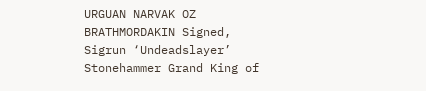URGUAN NARVAK OZ BRATHMORDAKIN Signed, Sigrun ‘Undeadslayer’ Stonehammer Grand King of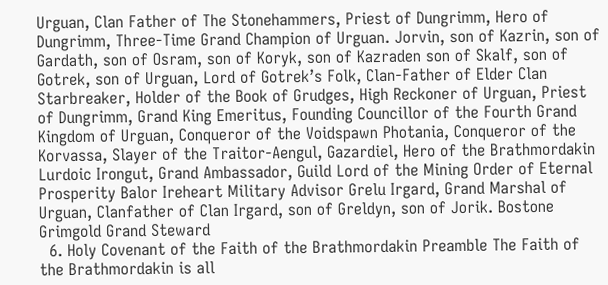Urguan, Clan Father of The Stonehammers, Priest of Dungrimm, Hero of Dungrimm, Three-Time Grand Champion of Urguan. Jorvin, son of Kazrin, son of Gardath, son of Osram, son of Koryk, son of Kazraden son of Skalf, son of Gotrek, son of Urguan, Lord of Gotrek’s Folk, Clan-Father of Elder Clan Starbreaker, Holder of the Book of Grudges, High Reckoner of Urguan, Priest of Dungrimm, Grand King Emeritus, Founding Councillor of the Fourth Grand Kingdom of Urguan, Conqueror of the Voidspawn Photania, Conqueror of the Korvassa, Slayer of the Traitor-Aengul, Gazardiel, Hero of the Brathmordakin Lurdoic Irongut, Grand Ambassador, Guild Lord of the Mining Order of Eternal Prosperity Balor Ireheart Military Advisor Grelu Irgard, Grand Marshal of Urguan, Clanfather of Clan Irgard, son of Greldyn, son of Jorik. Bostone Grimgold Grand Steward
  6. Holy Covenant of the Faith of the Brathmordakin Preamble The Faith of the Brathmordakin is all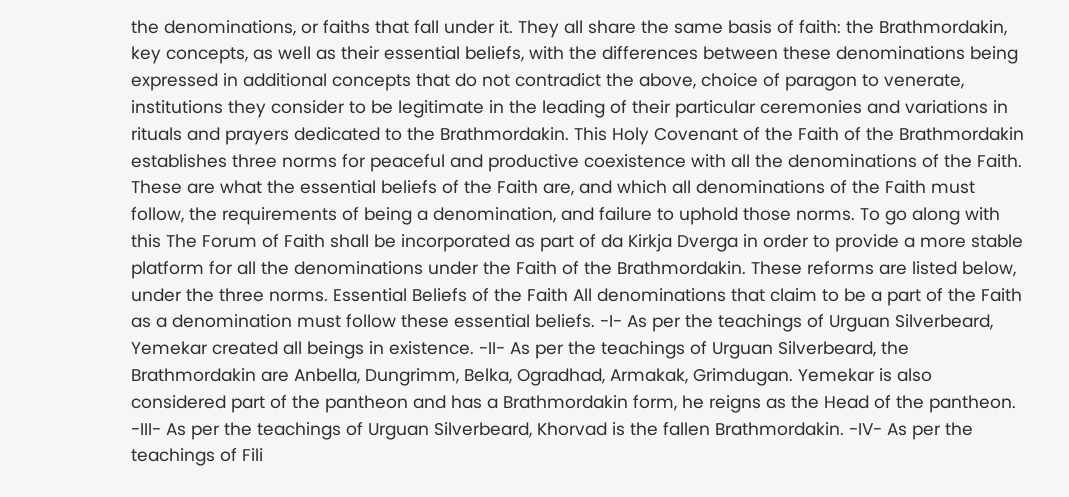the denominations, or faiths that fall under it. They all share the same basis of faith: the Brathmordakin, key concepts, as well as their essential beliefs, with the differences between these denominations being expressed in additional concepts that do not contradict the above, choice of paragon to venerate, institutions they consider to be legitimate in the leading of their particular ceremonies and variations in rituals and prayers dedicated to the Brathmordakin. This Holy Covenant of the Faith of the Brathmordakin establishes three norms for peaceful and productive coexistence with all the denominations of the Faith. These are what the essential beliefs of the Faith are, and which all denominations of the Faith must follow, the requirements of being a denomination, and failure to uphold those norms. To go along with this The Forum of Faith shall be incorporated as part of da Kirkja Dverga in order to provide a more stable platform for all the denominations under the Faith of the Brathmordakin. These reforms are listed below, under the three norms. Essential Beliefs of the Faith All denominations that claim to be a part of the Faith as a denomination must follow these essential beliefs. -I- As per the teachings of Urguan Silverbeard, Yemekar created all beings in existence. -II- As per the teachings of Urguan Silverbeard, the Brathmordakin are Anbella, Dungrimm, Belka, Ogradhad, Armakak, Grimdugan. Yemekar is also considered part of the pantheon and has a Brathmordakin form, he reigns as the Head of the pantheon. -III- As per the teachings of Urguan Silverbeard, Khorvad is the fallen Brathmordakin. -IV- As per the teachings of Fili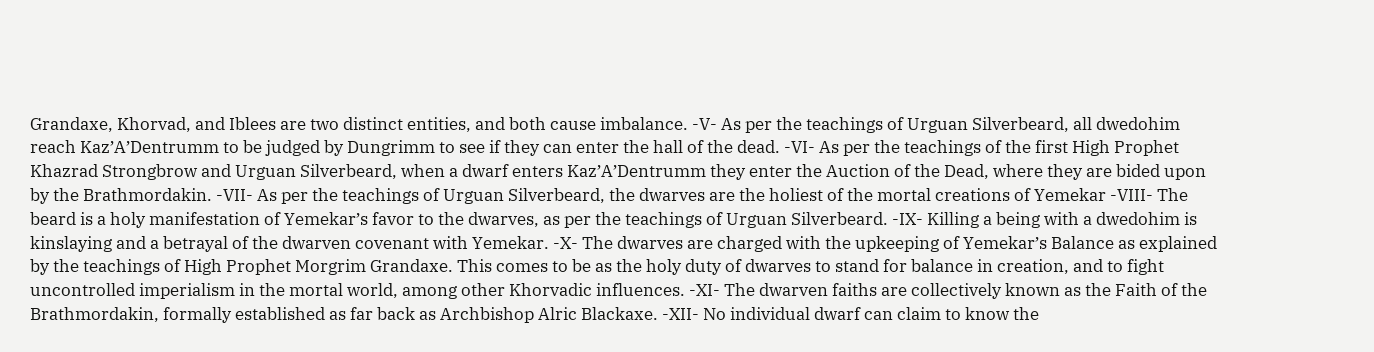Grandaxe, Khorvad, and Iblees are two distinct entities, and both cause imbalance. -V- As per the teachings of Urguan Silverbeard, all dwedohim reach Kaz’A’Dentrumm to be judged by Dungrimm to see if they can enter the hall of the dead. -VI- As per the teachings of the first High Prophet Khazrad Strongbrow and Urguan Silverbeard, when a dwarf enters Kaz’A’Dentrumm they enter the Auction of the Dead, where they are bided upon by the Brathmordakin. -VII- As per the teachings of Urguan Silverbeard, the dwarves are the holiest of the mortal creations of Yemekar -VIII- The beard is a holy manifestation of Yemekar’s favor to the dwarves, as per the teachings of Urguan Silverbeard. -IX- Killing a being with a dwedohim is kinslaying and a betrayal of the dwarven covenant with Yemekar. -X- The dwarves are charged with the upkeeping of Yemekar’s Balance as explained by the teachings of High Prophet Morgrim Grandaxe. This comes to be as the holy duty of dwarves to stand for balance in creation, and to fight uncontrolled imperialism in the mortal world, among other Khorvadic influences. -XI- The dwarven faiths are collectively known as the Faith of the Brathmordakin, formally established as far back as Archbishop Alric Blackaxe. -XII- No individual dwarf can claim to know the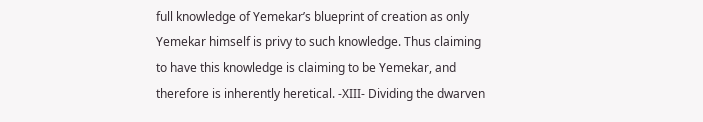full knowledge of Yemekar’s blueprint of creation as only Yemekar himself is privy to such knowledge. Thus claiming to have this knowledge is claiming to be Yemekar, and therefore is inherently heretical. -XIII- Dividing the dwarven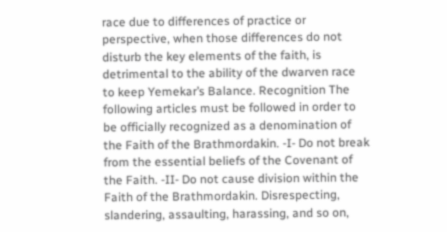race due to differences of practice or perspective, when those differences do not disturb the key elements of the faith, is detrimental to the ability of the dwarven race to keep Yemekar’s Balance. Recognition The following articles must be followed in order to be officially recognized as a denomination of the Faith of the Brathmordakin. -I- Do not break from the essential beliefs of the Covenant of the Faith. -II- Do not cause division within the Faith of the Brathmordakin. Disrespecting, slandering, assaulting, harassing, and so on,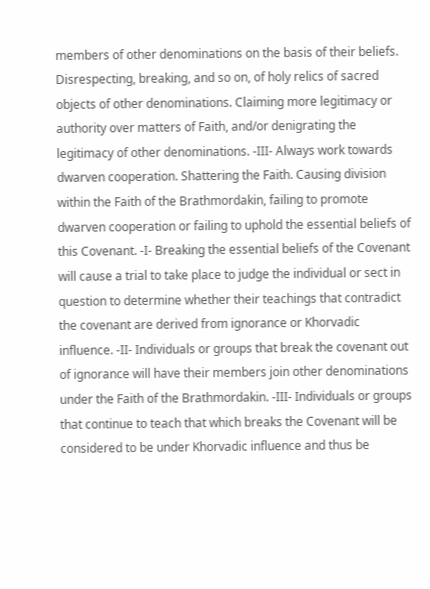members of other denominations on the basis of their beliefs. Disrespecting, breaking, and so on, of holy relics of sacred objects of other denominations. Claiming more legitimacy or authority over matters of Faith, and/or denigrating the legitimacy of other denominations. -III- Always work towards dwarven cooperation. Shattering the Faith. Causing division within the Faith of the Brathmordakin, failing to promote dwarven cooperation or failing to uphold the essential beliefs of this Covenant. -I- Breaking the essential beliefs of the Covenant will cause a trial to take place to judge the individual or sect in question to determine whether their teachings that contradict the covenant are derived from ignorance or Khorvadic influence. -II- Individuals or groups that break the covenant out of ignorance will have their members join other denominations under the Faith of the Brathmordakin. -III- Individuals or groups that continue to teach that which breaks the Covenant will be considered to be under Khorvadic influence and thus be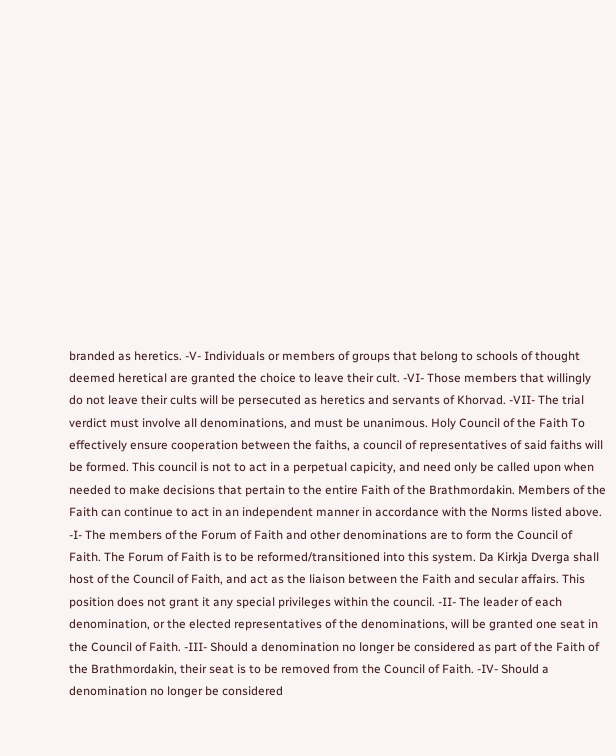branded as heretics. -V- Individuals or members of groups that belong to schools of thought deemed heretical are granted the choice to leave their cult. -VI- Those members that willingly do not leave their cults will be persecuted as heretics and servants of Khorvad. -VII- The trial verdict must involve all denominations, and must be unanimous. Holy Council of the Faith To effectively ensure cooperation between the faiths, a council of representatives of said faiths will be formed. This council is not to act in a perpetual capicity, and need only be called upon when needed to make decisions that pertain to the entire Faith of the Brathmordakin. Members of the Faith can continue to act in an independent manner in accordance with the Norms listed above. -I- The members of the Forum of Faith and other denominations are to form the Council of Faith. The Forum of Faith is to be reformed/transitioned into this system. Da Kirkja Dverga shall host of the Council of Faith, and act as the liaison between the Faith and secular affairs. This position does not grant it any special privileges within the council. -II- The leader of each denomination, or the elected representatives of the denominations, will be granted one seat in the Council of Faith. -III- Should a denomination no longer be considered as part of the Faith of the Brathmordakin, their seat is to be removed from the Council of Faith. -IV- Should a denomination no longer be considered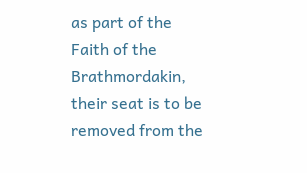as part of the Faith of the Brathmordakin, their seat is to be removed from the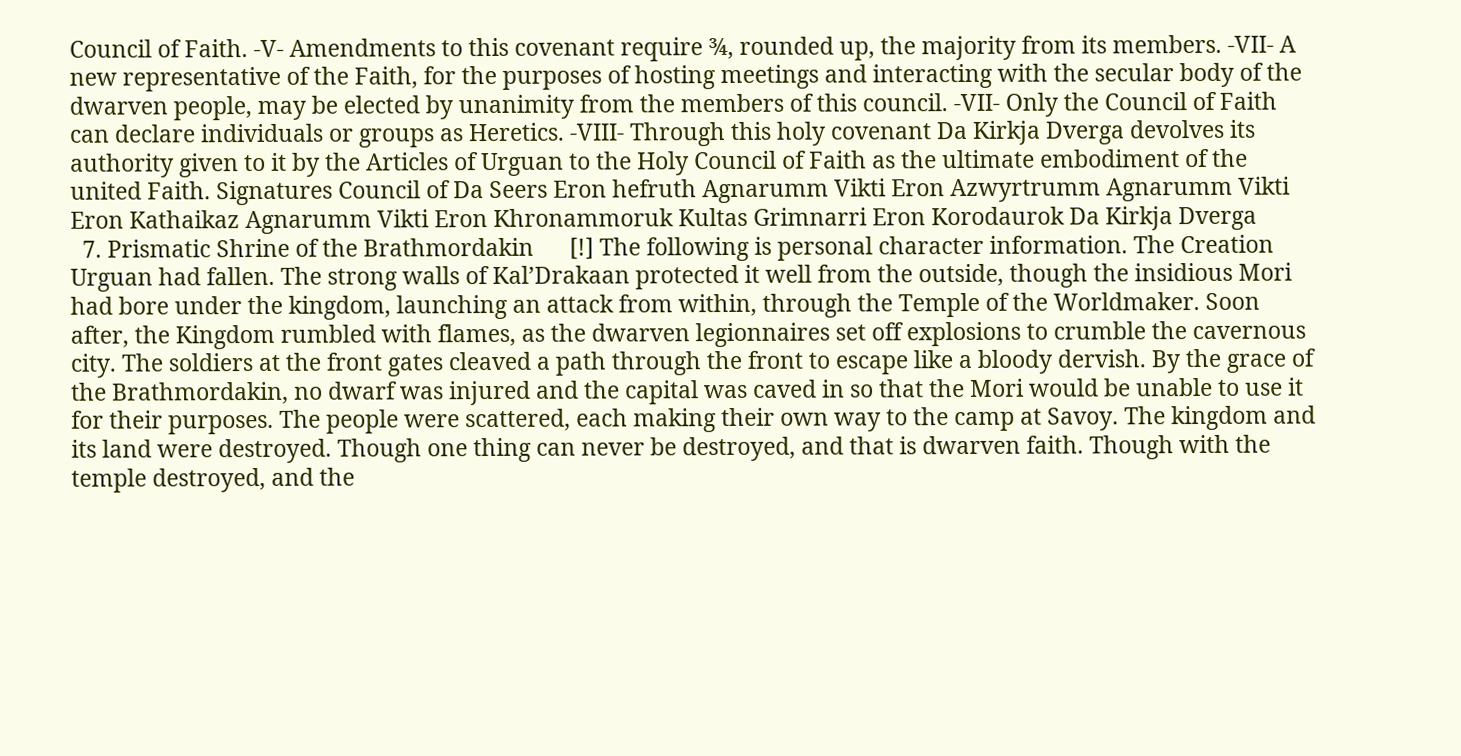Council of Faith. -V- Amendments to this covenant require ¾, rounded up, the majority from its members. -VII- A new representative of the Faith, for the purposes of hosting meetings and interacting with the secular body of the dwarven people, may be elected by unanimity from the members of this council. -VII- Only the Council of Faith can declare individuals or groups as Heretics. -VIII- Through this holy covenant Da Kirkja Dverga devolves its authority given to it by the Articles of Urguan to the Holy Council of Faith as the ultimate embodiment of the united Faith. Signatures Council of Da Seers Eron hefruth Agnarumm Vikti Eron Azwyrtrumm Agnarumm Vikti Eron Kathaikaz Agnarumm Vikti Eron Khronammoruk Kultas Grimnarri Eron Korodaurok Da Kirkja Dverga
  7. Prismatic Shrine of the Brathmordakin      [!] The following is personal character information. The Creation Urguan had fallen. The strong walls of Kal’Drakaan protected it well from the outside, though the insidious Mori had bore under the kingdom, launching an attack from within, through the Temple of the Worldmaker. Soon after, the Kingdom rumbled with flames, as the dwarven legionnaires set off explosions to crumble the cavernous city. The soldiers at the front gates cleaved a path through the front to escape like a bloody dervish. By the grace of the Brathmordakin, no dwarf was injured and the capital was caved in so that the Mori would be unable to use it for their purposes. The people were scattered, each making their own way to the camp at Savoy. The kingdom and its land were destroyed. Though one thing can never be destroyed, and that is dwarven faith. Though with the temple destroyed, and the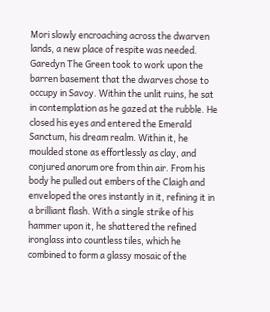Mori slowly encroaching across the dwarven lands, a new place of respite was needed. Garedyn The Green took to work upon the barren basement that the dwarves chose to occupy in Savoy. Within the unlit ruins, he sat in contemplation as he gazed at the rubble. He closed his eyes and entered the Emerald Sanctum, his dream realm. Within it, he moulded stone as effortlessly as clay, and conjured anorum ore from thin air. From his body he pulled out embers of the Claigh and enveloped the ores instantly in it, refining it in a brilliant flash. With a single strike of his hammer upon it, he shattered the refined ironglass into countless tiles, which he combined to form a glassy mosaic of the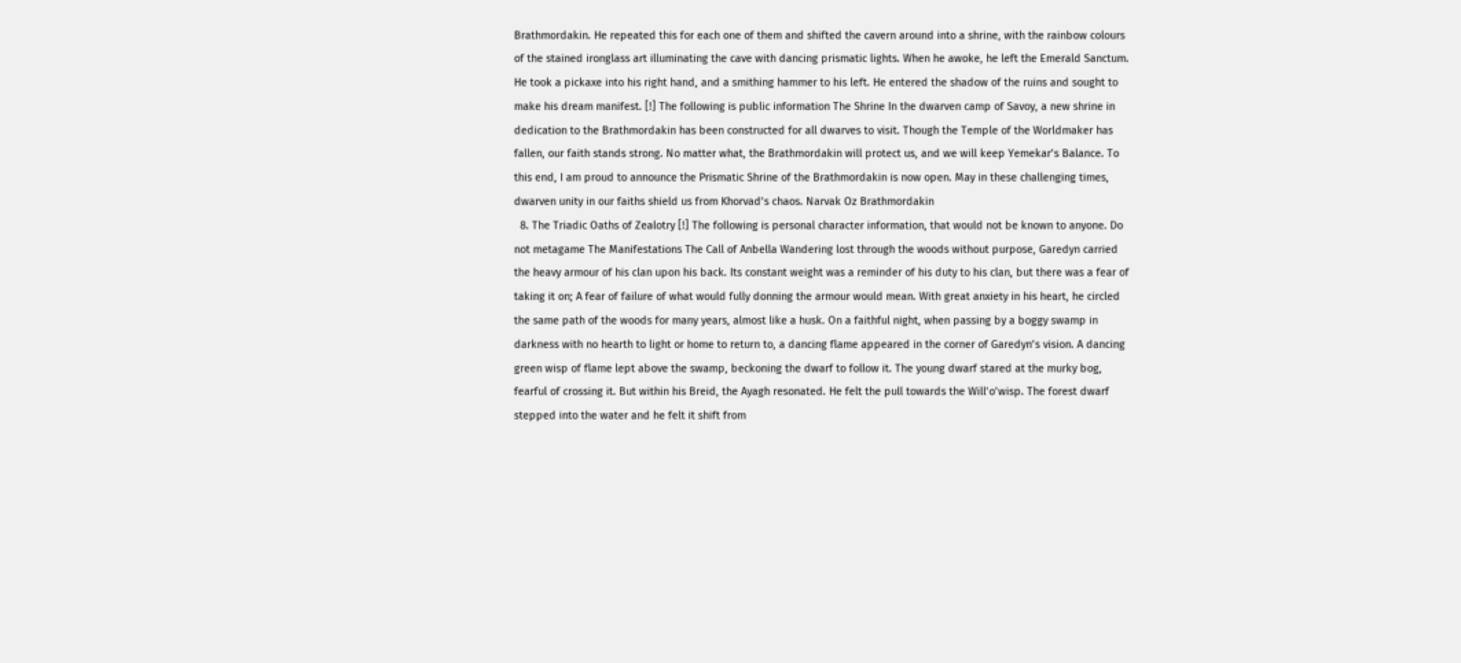Brathmordakin. He repeated this for each one of them and shifted the cavern around into a shrine, with the rainbow colours of the stained ironglass art illuminating the cave with dancing prismatic lights. When he awoke, he left the Emerald Sanctum. He took a pickaxe into his right hand, and a smithing hammer to his left. He entered the shadow of the ruins and sought to make his dream manifest. [!] The following is public information The Shrine In the dwarven camp of Savoy, a new shrine in dedication to the Brathmordakin has been constructed for all dwarves to visit. Though the Temple of the Worldmaker has fallen, our faith stands strong. No matter what, the Brathmordakin will protect us, and we will keep Yemekar’s Balance. To this end, I am proud to announce the Prismatic Shrine of the Brathmordakin is now open. May in these challenging times, dwarven unity in our faiths shield us from Khorvad’s chaos. Narvak Oz Brathmordakin
  8. The Triadic Oaths of Zealotry [!] The following is personal character information, that would not be known to anyone. Do not metagame The Manifestations The Call of Anbella Wandering lost through the woods without purpose, Garedyn carried the heavy armour of his clan upon his back. Its constant weight was a reminder of his duty to his clan, but there was a fear of taking it on; A fear of failure of what would fully donning the armour would mean. With great anxiety in his heart, he circled the same path of the woods for many years, almost like a husk. On a faithful night, when passing by a boggy swamp in darkness with no hearth to light or home to return to, a dancing flame appeared in the corner of Garedyn’s vision. A dancing green wisp of flame lept above the swamp, beckoning the dwarf to follow it. The young dwarf stared at the murky bog, fearful of crossing it. But within his Breid, the Ayagh resonated. He felt the pull towards the Will’o’wisp. The forest dwarf stepped into the water and he felt it shift from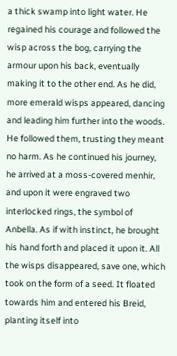a thick swamp into light water. He regained his courage and followed the wisp across the bog, carrying the armour upon his back, eventually making it to the other end. As he did, more emerald wisps appeared, dancing and leading him further into the woods. He followed them, trusting they meant no harm. As he continued his journey, he arrived at a moss-covered menhir, and upon it were engraved two interlocked rings, the symbol of Anbella. As if with instinct, he brought his hand forth and placed it upon it. All the wisps disappeared, save one, which took on the form of a seed. It floated towards him and entered his Breid, planting itself into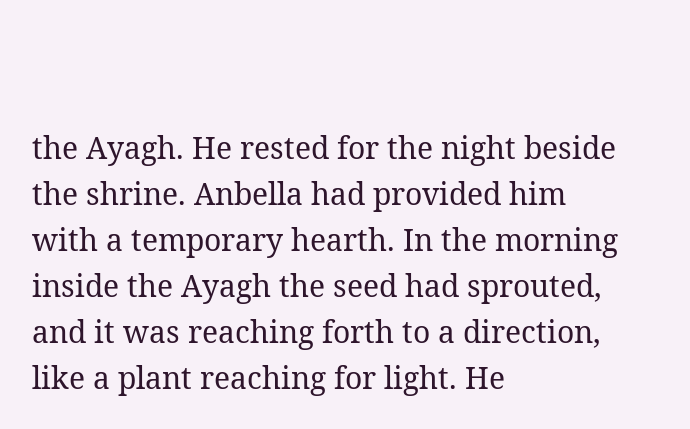the Ayagh. He rested for the night beside the shrine. Anbella had provided him with a temporary hearth. In the morning inside the Ayagh the seed had sprouted, and it was reaching forth to a direction, like a plant reaching for light. He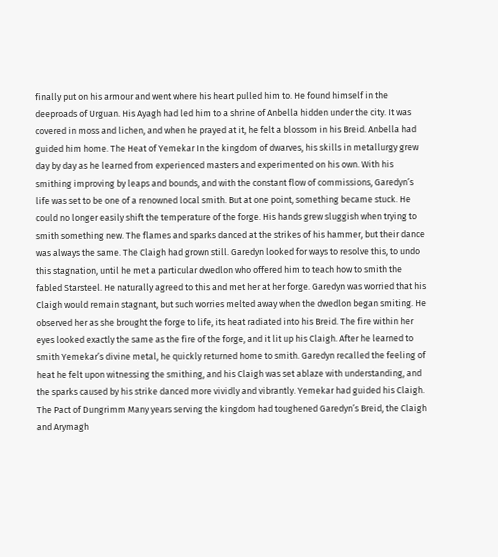finally put on his armour and went where his heart pulled him to. He found himself in the deeproads of Urguan. His Ayagh had led him to a shrine of Anbella hidden under the city. It was covered in moss and lichen, and when he prayed at it, he felt a blossom in his Breid. Anbella had guided him home. The Heat of Yemekar In the kingdom of dwarves, his skills in metallurgy grew day by day as he learned from experienced masters and experimented on his own. With his smithing improving by leaps and bounds, and with the constant flow of commissions, Garedyn’s life was set to be one of a renowned local smith. But at one point, something became stuck. He could no longer easily shift the temperature of the forge. His hands grew sluggish when trying to smith something new. The flames and sparks danced at the strikes of his hammer, but their dance was always the same. The Claigh had grown still. Garedyn looked for ways to resolve this, to undo this stagnation, until he met a particular dwedlon who offered him to teach how to smith the fabled Starsteel. He naturally agreed to this and met her at her forge. Garedyn was worried that his Claigh would remain stagnant, but such worries melted away when the dwedlon began smiting. He observed her as she brought the forge to life, its heat radiated into his Breid. The fire within her eyes looked exactly the same as the fire of the forge, and it lit up his Claigh. After he learned to smith Yemekar’s divine metal, he quickly returned home to smith. Garedyn recalled the feeling of heat he felt upon witnessing the smithing, and his Claigh was set ablaze with understanding, and the sparks caused by his strike danced more vividly and vibrantly. Yemekar had guided his Claigh. The Pact of Dungrimm Many years serving the kingdom had toughened Garedyn’s Breid, the Claigh and Arymagh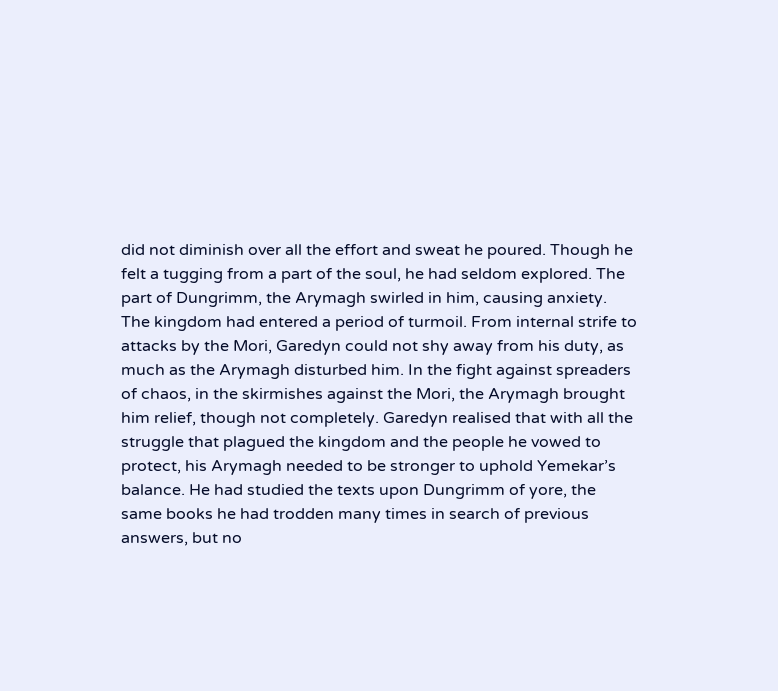did not diminish over all the effort and sweat he poured. Though he felt a tugging from a part of the soul, he had seldom explored. The part of Dungrimm, the Arymagh swirled in him, causing anxiety. The kingdom had entered a period of turmoil. From internal strife to attacks by the Mori, Garedyn could not shy away from his duty, as much as the Arymagh disturbed him. In the fight against spreaders of chaos, in the skirmishes against the Mori, the Arymagh brought him relief, though not completely. Garedyn realised that with all the struggle that plagued the kingdom and the people he vowed to protect, his Arymagh needed to be stronger to uphold Yemekar’s balance. He had studied the texts upon Dungrimm of yore, the same books he had trodden many times in search of previous answers, but no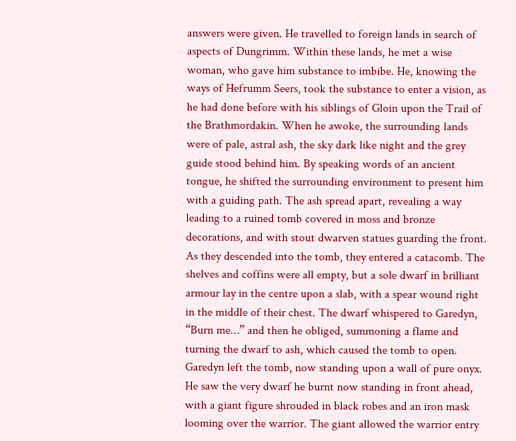answers were given. He travelled to foreign lands in search of aspects of Dungrimm. Within these lands, he met a wise woman, who gave him substance to imbibe. He, knowing the ways of Hefrumm Seers, took the substance to enter a vision, as he had done before with his siblings of Gloin upon the Trail of the Brathmordakin. When he awoke, the surrounding lands were of pale, astral ash, the sky dark like night and the grey guide stood behind him. By speaking words of an ancient tongue, he shifted the surrounding environment to present him with a guiding path. The ash spread apart, revealing a way leading to a ruined tomb covered in moss and bronze decorations, and with stout dwarven statues guarding the front. As they descended into the tomb, they entered a catacomb. The shelves and coffins were all empty, but a sole dwarf in brilliant armour lay in the centre upon a slab, with a spear wound right in the middle of their chest. The dwarf whispered to Garedyn, “Burn me…” and then he obliged, summoning a flame and turning the dwarf to ash, which caused the tomb to open. Garedyn left the tomb, now standing upon a wall of pure onyx. He saw the very dwarf he burnt now standing in front ahead, with a giant figure shrouded in black robes and an iron mask looming over the warrior. The giant allowed the warrior entry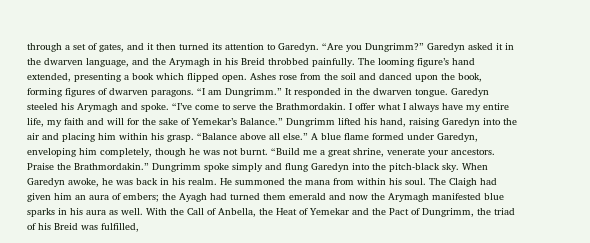through a set of gates, and it then turned its attention to Garedyn. “Are you Dungrimm?” Garedyn asked it in the dwarven language, and the Arymagh in his Breid throbbed painfully. The looming figure’s hand extended, presenting a book which flipped open. Ashes rose from the soil and danced upon the book, forming figures of dwarven paragons. “I am Dungrimm.” It responded in the dwarven tongue. Garedyn steeled his Arymagh and spoke. “I’ve come to serve the Brathmordakin. I offer what I always have my entire life, my faith and will for the sake of Yemekar’s Balance.” Dungrimm lifted his hand, raising Garedyn into the air and placing him within his grasp. “Balance above all else.” A blue flame formed under Garedyn, enveloping him completely, though he was not burnt. “Build me a great shrine, venerate your ancestors. Praise the Brathmordakin.” Dungrimm spoke simply and flung Garedyn into the pitch-black sky. When Garedyn awoke, he was back in his realm. He summoned the mana from within his soul. The Claigh had given him an aura of embers; the Ayagh had turned them emerald and now the Arymagh manifested blue sparks in his aura as well. With the Call of Anbella, the Heat of Yemekar and the Pact of Dungrimm, the triad of his Breid was fulfilled,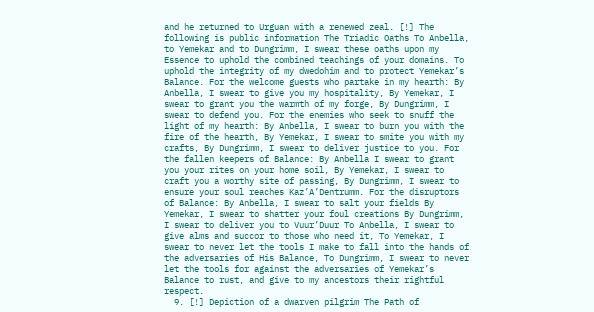and he returned to Urguan with a renewed zeal. [!] The following is public information The Triadic Oaths To Anbella, to Yemekar and to Dungrimm, I swear these oaths upon my Essence to uphold the combined teachings of your domains. To uphold the integrity of my dwedohim and to protect Yemekar’s Balance. For the welcome guests who partake in my hearth: By Anbella, I swear to give you my hospitality, By Yemekar, I swear to grant you the warmth of my forge, By Dungrimm, I swear to defend you. For the enemies who seek to snuff the light of my hearth: By Anbella, I swear to burn you with the fire of the hearth, By Yemekar, I swear to smite you with my crafts, By Dungrimm, I swear to deliver justice to you. For the fallen keepers of Balance: By Anbella I swear to grant you your rites on your home soil, By Yemekar, I swear to craft you a worthy site of passing, By Dungrimm, I swear to ensure your soul reaches Kaz’A’Dentrumm. For the disruptors of Balance: By Anbella, I swear to salt your fields By Yemekar, I swear to shatter your foul creations By Dungrimm, I swear to deliver you to Vuur’Duur To Anbella, I swear to give alms and succor to those who need it, To Yemekar, I swear to never let the tools I make to fall into the hands of the adversaries of His Balance, To Dungrimm, I swear to never let the tools for against the adversaries of Yemekar’s Balance to rust, and give to my ancestors their rightful respect.
  9. [!] Depiction of a dwarven pilgrim The Path of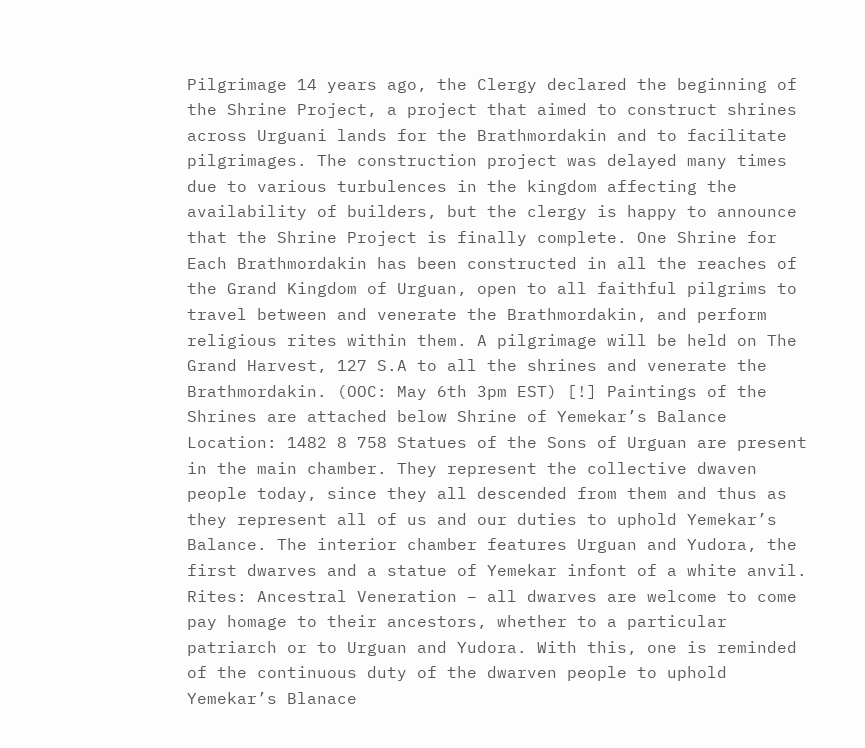Pilgrimage 14 years ago, the Clergy declared the beginning of the Shrine Project, a project that aimed to construct shrines across Urguani lands for the Brathmordakin and to facilitate pilgrimages. The construction project was delayed many times due to various turbulences in the kingdom affecting the availability of builders, but the clergy is happy to announce that the Shrine Project is finally complete. One Shrine for Each Brathmordakin has been constructed in all the reaches of the Grand Kingdom of Urguan, open to all faithful pilgrims to travel between and venerate the Brathmordakin, and perform religious rites within them. A pilgrimage will be held on The Grand Harvest, 127 S.A to all the shrines and venerate the Brathmordakin. (OOC: May 6th 3pm EST) [!] Paintings of the Shrines are attached below Shrine of Yemekar’s Balance Location: 1482 8 758 Statues of the Sons of Urguan are present in the main chamber. They represent the collective dwaven people today, since they all descended from them and thus as they represent all of us and our duties to uphold Yemekar’s Balance. The interior chamber features Urguan and Yudora, the first dwarves and a statue of Yemekar infont of a white anvil. Rites: Ancestral Veneration – all dwarves are welcome to come pay homage to their ancestors, whether to a particular patriarch or to Urguan and Yudora. With this, one is reminded of the continuous duty of the dwarven people to uphold Yemekar’s Blanace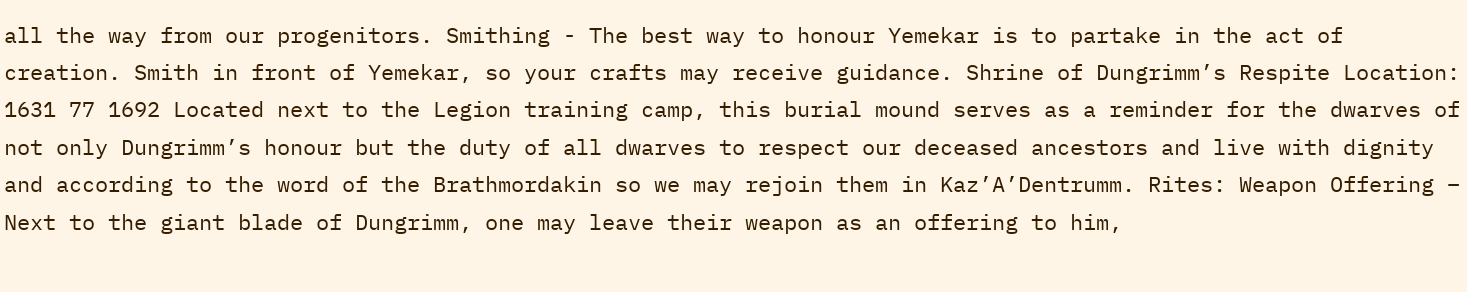all the way from our progenitors. Smithing - The best way to honour Yemekar is to partake in the act of creation. Smith in front of Yemekar, so your crafts may receive guidance. Shrine of Dungrimm’s Respite Location: 1631 77 1692 Located next to the Legion training camp, this burial mound serves as a reminder for the dwarves of not only Dungrimm’s honour but the duty of all dwarves to respect our deceased ancestors and live with dignity and according to the word of the Brathmordakin so we may rejoin them in Kaz’A’Dentrumm. Rites: Weapon Offering – Next to the giant blade of Dungrimm, one may leave their weapon as an offering to him,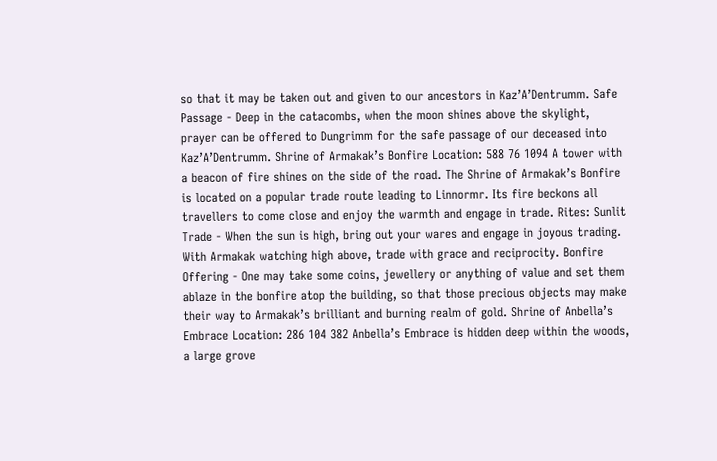so that it may be taken out and given to our ancestors in Kaz’A’Dentrumm. Safe Passage - Deep in the catacombs, when the moon shines above the skylight, prayer can be offered to Dungrimm for the safe passage of our deceased into Kaz’A’Dentrumm. Shrine of Armakak’s Bonfire Location: 588 76 1094 A tower with a beacon of fire shines on the side of the road. The Shrine of Armakak’s Bonfire is located on a popular trade route leading to Linnormr. Its fire beckons all travellers to come close and enjoy the warmth and engage in trade. Rites: Sunlit Trade - When the sun is high, bring out your wares and engage in joyous trading. With Armakak watching high above, trade with grace and reciprocity. Bonfire Offering - One may take some coins, jewellery or anything of value and set them ablaze in the bonfire atop the building, so that those precious objects may make their way to Armakak’s brilliant and burning realm of gold. Shrine of Anbella’s Embrace Location: 286 104 382 Anbella’s Embrace is hidden deep within the woods, a large grove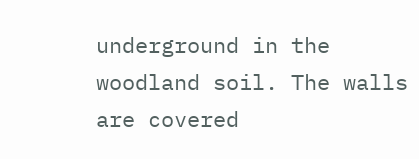underground in the woodland soil. The walls are covered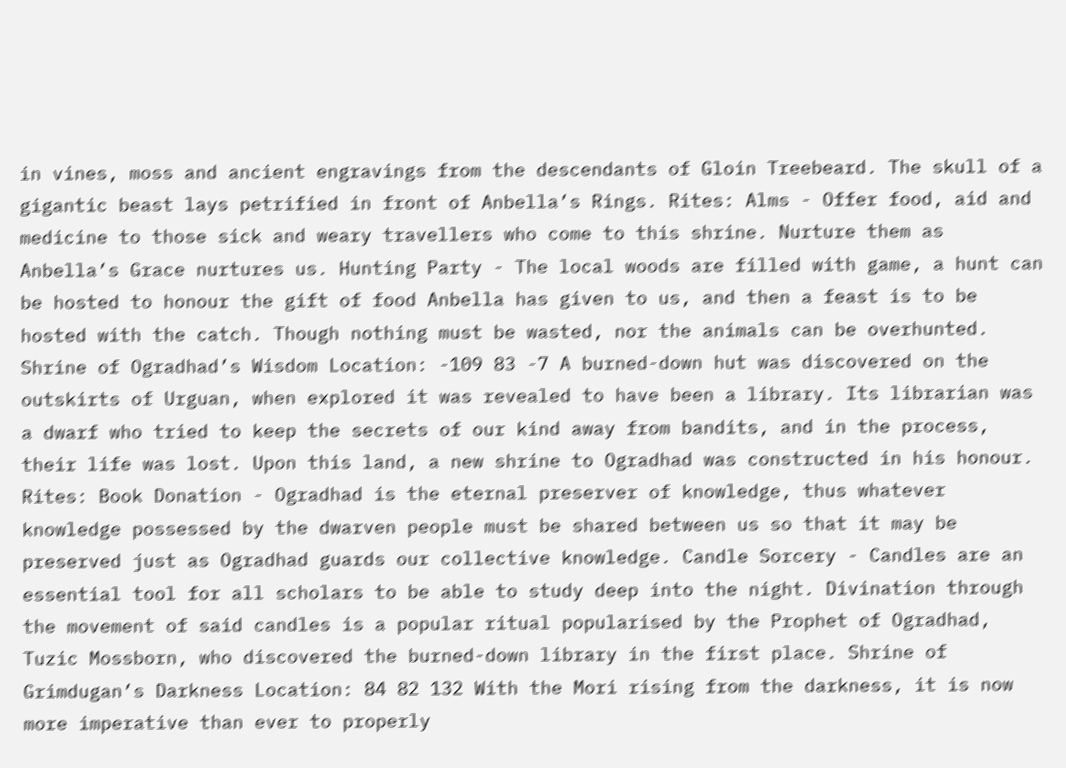in vines, moss and ancient engravings from the descendants of Gloin Treebeard. The skull of a gigantic beast lays petrified in front of Anbella’s Rings. Rites: Alms - Offer food, aid and medicine to those sick and weary travellers who come to this shrine. Nurture them as Anbella’s Grace nurtures us. Hunting Party - The local woods are filled with game, a hunt can be hosted to honour the gift of food Anbella has given to us, and then a feast is to be hosted with the catch. Though nothing must be wasted, nor the animals can be overhunted. Shrine of Ogradhad’s Wisdom Location: -109 83 -7 A burned-down hut was discovered on the outskirts of Urguan, when explored it was revealed to have been a library. Its librarian was a dwarf who tried to keep the secrets of our kind away from bandits, and in the process, their life was lost. Upon this land, a new shrine to Ogradhad was constructed in his honour. Rites: Book Donation - Ogradhad is the eternal preserver of knowledge, thus whatever knowledge possessed by the dwarven people must be shared between us so that it may be preserved just as Ogradhad guards our collective knowledge. Candle Sorcery - Candles are an essential tool for all scholars to be able to study deep into the night. Divination through the movement of said candles is a popular ritual popularised by the Prophet of Ogradhad, Tuzic Mossborn, who discovered the burned-down library in the first place. Shrine of Grimdugan’s Darkness Location: 84 82 132 With the Mori rising from the darkness, it is now more imperative than ever to properly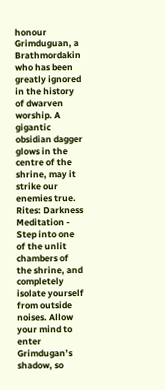honour Grimduguan, a Brathmordakin who has been greatly ignored in the history of dwarven worship. A gigantic obsidian dagger glows in the centre of the shrine, may it strike our enemies true. Rites: Darkness Meditation - Step into one of the unlit chambers of the shrine, and completely isolate yourself from outside noises. Allow your mind to enter Grimdugan’s shadow, so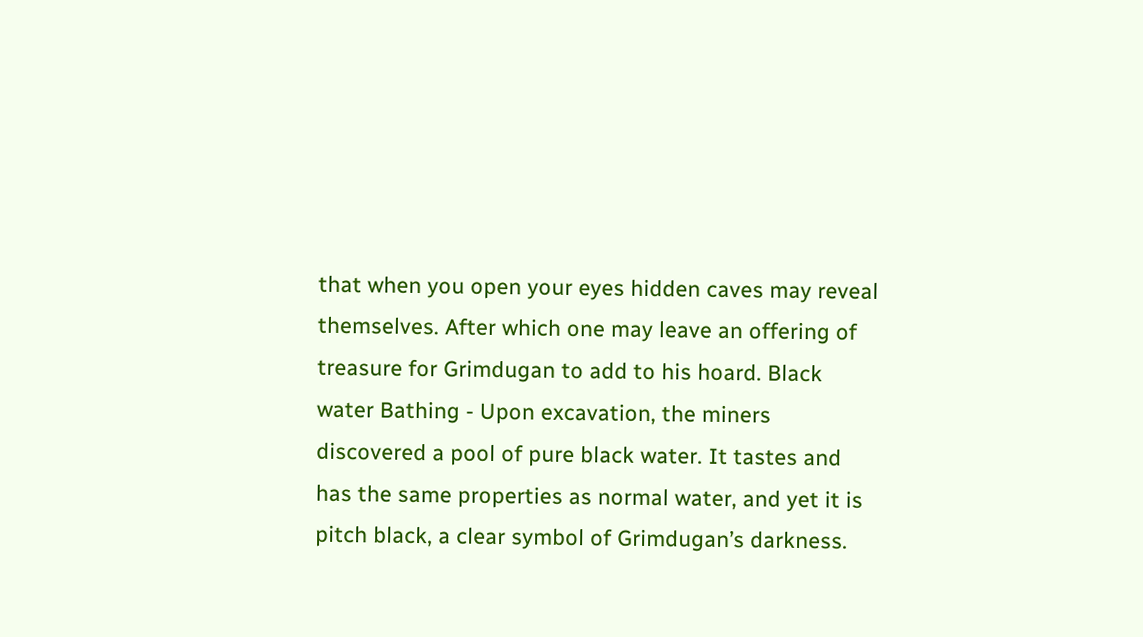that when you open your eyes hidden caves may reveal themselves. After which one may leave an offering of treasure for Grimdugan to add to his hoard. Black water Bathing - Upon excavation, the miners discovered a pool of pure black water. It tastes and has the same properties as normal water, and yet it is pitch black, a clear symbol of Grimdugan’s darkness.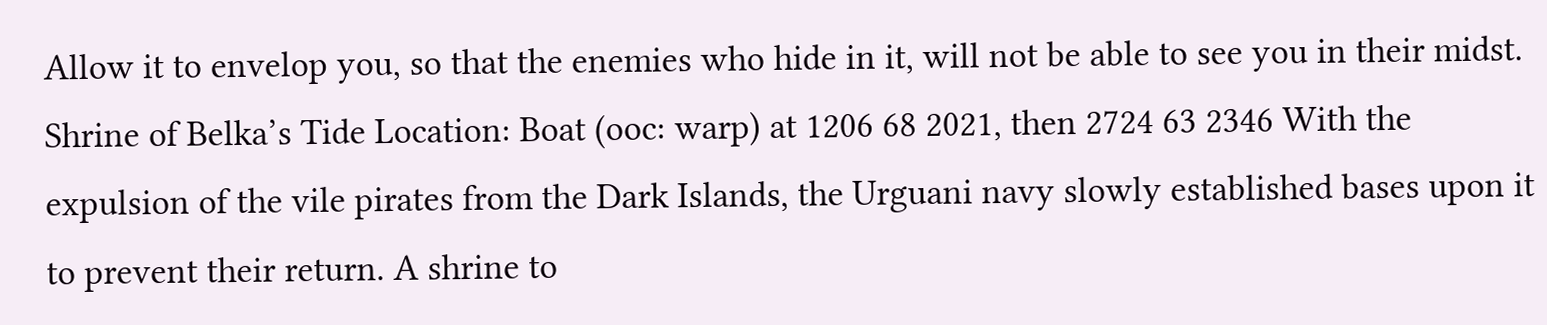Allow it to envelop you, so that the enemies who hide in it, will not be able to see you in their midst. Shrine of Belka’s Tide Location: Boat (ooc: warp) at 1206 68 2021, then 2724 63 2346 With the expulsion of the vile pirates from the Dark Islands, the Urguani navy slowly established bases upon it to prevent their return. A shrine to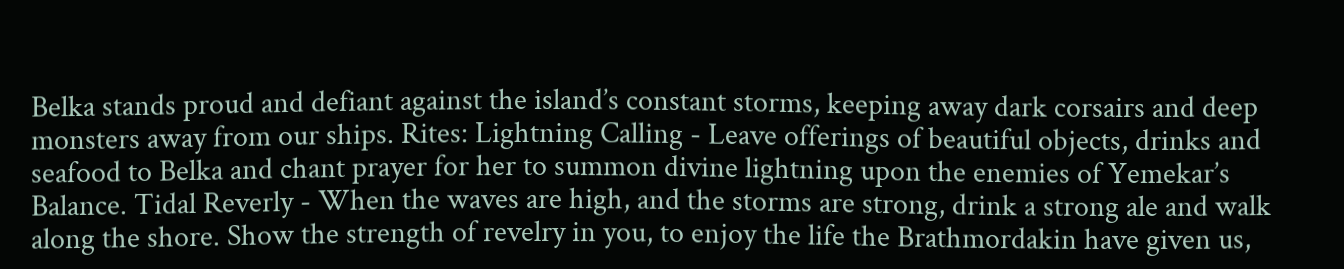Belka stands proud and defiant against the island’s constant storms, keeping away dark corsairs and deep monsters away from our ships. Rites: Lightning Calling - Leave offerings of beautiful objects, drinks and seafood to Belka and chant prayer for her to summon divine lightning upon the enemies of Yemekar’s Balance. Tidal Reverly - When the waves are high, and the storms are strong, drink a strong ale and walk along the shore. Show the strength of revelry in you, to enjoy the life the Brathmordakin have given us,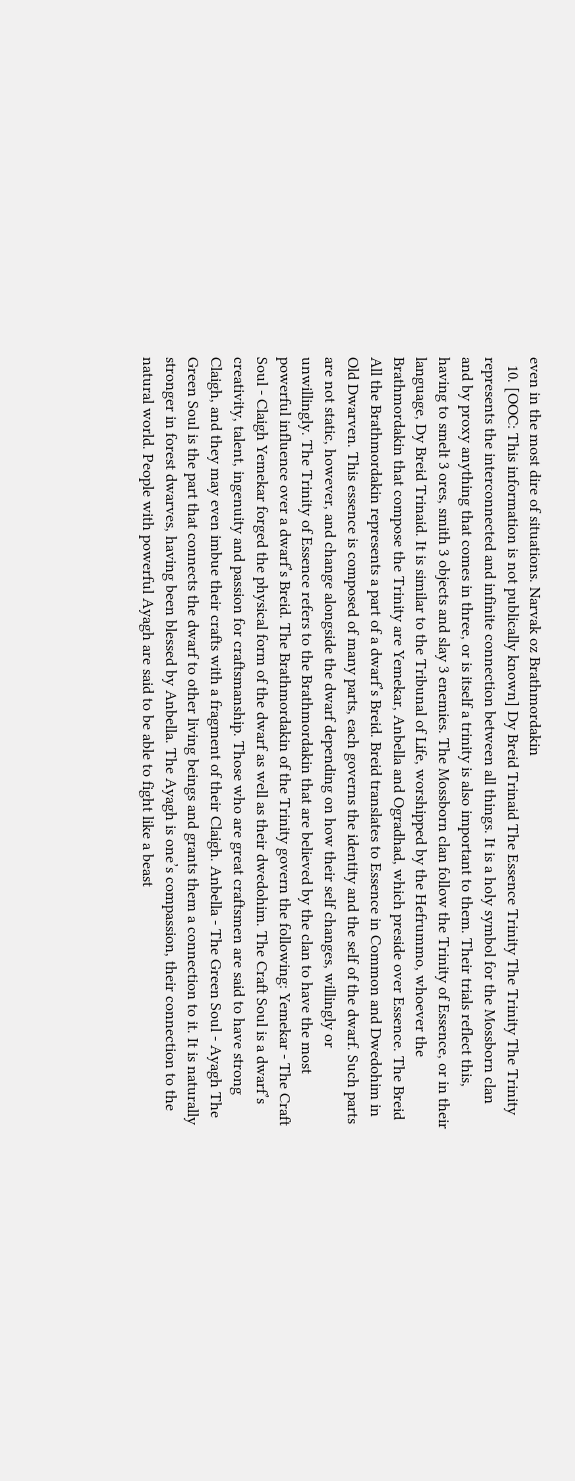even in the most dire of situations. Narvak oz Brathmordakin
  10. [OOC: This information is not publically known] Dy Breid Trinaid The Essence Trinity The Trinity The Trinity represents the interconnected and infinite connection between all things. It is a holy symbol for the Mossborn clan and by proxy anything that comes in three, or is itself a trinity is also important to them. Their trials reflect this, having to smelt 3 ores, smith 3 objects and slay 3 enemies. The Mossborn clan follow the Trinity of Essence, or in their language, Dy Breid Trinaid. It is similar to the Tribunal of Life, worshipped by the Hefrummo, whoever the Brathmordakin that compose the Trinity are Yemekar, Anbella and Ogradhad, which preside over Essence. The Breid All the Brathmordakin represents a part of a dwarf’s Breid. Breid translates to Essence in Common and Dwedohim in Old Dwarven. This essence is composed of many parts, each governs the identity and the self of the dwarf. Such parts are not static, however, and change alongside the dwarf depending on how their self changes, willingly or unwillingly. The Trinity of Essence refers to the Brathmordakin that are believed by the clan to have the most powerful influence over a dwarf’s Breid. The Brathmordakin of the Trinity govern the following: Yemekar - The Craft Soul - Claigh Yemekar forged the physical form of the dwarf as well as their dwedohim. The Craft Soul is a dwarf’s creativity, talent, ingenuity and passion for craftsmanship. Those who are great craftsmen are said to have strong Claigh, and they may even imbue their crafts with a fragment of their Claigh. Anbella - The Green Soul - Ayagh The Green Soul is the part that connects the dwarf to other living beings and grants them a connection to it. It is naturally stronger in forest dwarves, having been blessed by Anbella. The Ayagh is one’s compassion, their connection to the natural world. People with powerful Ayagh are said to be able to fight like a beast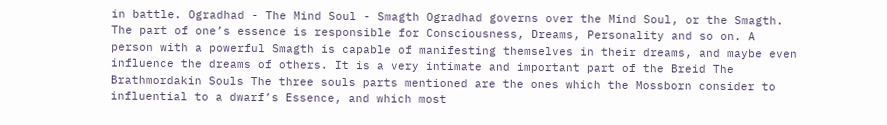in battle. Ogradhad - The Mind Soul - Smagth Ogradhad governs over the Mind Soul, or the Smagth. The part of one’s essence is responsible for Consciousness, Dreams, Personality and so on. A person with a powerful Smagth is capable of manifesting themselves in their dreams, and maybe even influence the dreams of others. It is a very intimate and important part of the Breid The Brathmordakin Souls The three souls parts mentioned are the ones which the Mossborn consider to influential to a dwarf’s Essence, and which most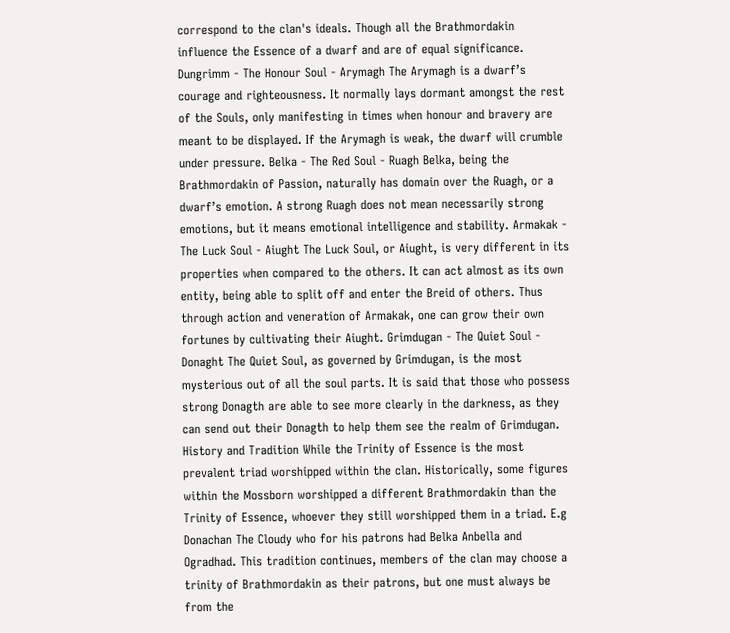correspond to the clan's ideals. Though all the Brathmordakin influence the Essence of a dwarf and are of equal significance. Dungrimm - The Honour Soul - Arymagh The Arymagh is a dwarf’s courage and righteousness. It normally lays dormant amongst the rest of the Souls, only manifesting in times when honour and bravery are meant to be displayed. If the Arymagh is weak, the dwarf will crumble under pressure. Belka - The Red Soul - Ruagh Belka, being the Brathmordakin of Passion, naturally has domain over the Ruagh, or a dwarf’s emotion. A strong Ruagh does not mean necessarily strong emotions, but it means emotional intelligence and stability. Armakak - The Luck Soul - Aiught The Luck Soul, or Aiught, is very different in its properties when compared to the others. It can act almost as its own entity, being able to split off and enter the Breid of others. Thus through action and veneration of Armakak, one can grow their own fortunes by cultivating their Aiught. Grimdugan - The Quiet Soul - Donaght The Quiet Soul, as governed by Grimdugan, is the most mysterious out of all the soul parts. It is said that those who possess strong Donagth are able to see more clearly in the darkness, as they can send out their Donagth to help them see the realm of Grimdugan. History and Tradition While the Trinity of Essence is the most prevalent triad worshipped within the clan. Historically, some figures within the Mossborn worshipped a different Brathmordakin than the Trinity of Essence, whoever they still worshipped them in a triad. E.g Donachan The Cloudy who for his patrons had Belka Anbella and Ogradhad. This tradition continues, members of the clan may choose a trinity of Brathmordakin as their patrons, but one must always be from the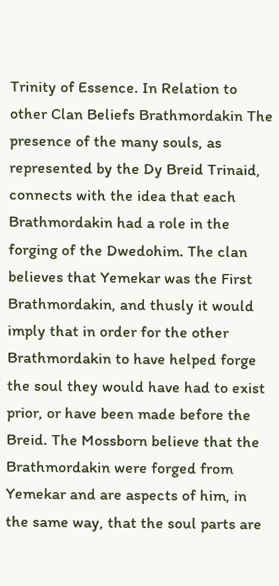Trinity of Essence. In Relation to other Clan Beliefs Brathmordakin The presence of the many souls, as represented by the Dy Breid Trinaid, connects with the idea that each Brathmordakin had a role in the forging of the Dwedohim. The clan believes that Yemekar was the First Brathmordakin, and thusly it would imply that in order for the other Brathmordakin to have helped forge the soul they would have had to exist prior, or have been made before the Breid. The Mossborn believe that the Brathmordakin were forged from Yemekar and are aspects of him, in the same way, that the soul parts are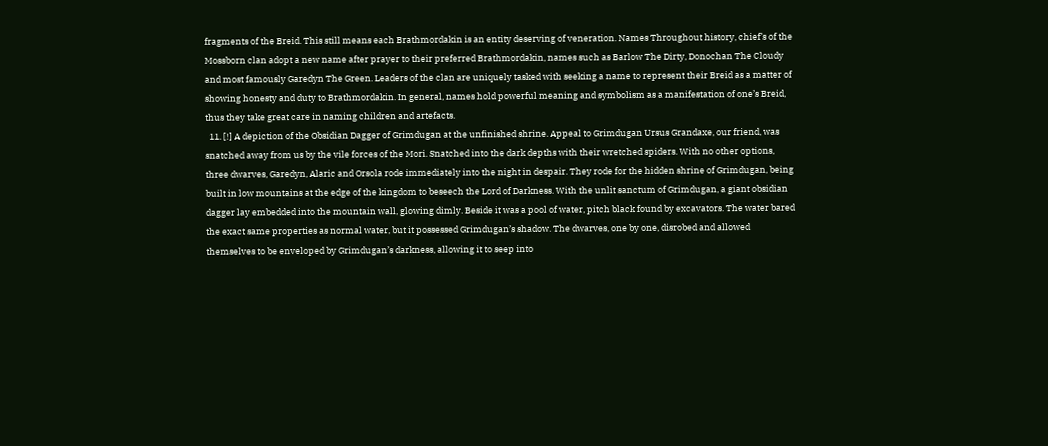fragments of the Breid. This still means each Brathmordakin is an entity deserving of veneration. Names Throughout history, chief’s of the Mossborn clan adopt a new name after prayer to their preferred Brathmordakin, names such as Barlow The Dirty, Donochan The Cloudy and most famously Garedyn The Green. Leaders of the clan are uniquely tasked with seeking a name to represent their Breid as a matter of showing honesty and duty to Brathmordakin. In general, names hold powerful meaning and symbolism as a manifestation of one’s Breid, thus they take great care in naming children and artefacts.
  11. [!] A depiction of the Obsidian Dagger of Grimdugan at the unfinished shrine. Appeal to Grimdugan Ursus Grandaxe, our friend, was snatched away from us by the vile forces of the Mori. Snatched into the dark depths with their wretched spiders. With no other options, three dwarves, Garedyn, Alaric and Orsola rode immediately into the night in despair. They rode for the hidden shrine of Grimdugan, being built in low mountains at the edge of the kingdom to beseech the Lord of Darkness. With the unlit sanctum of Grimdugan, a giant obsidian dagger lay embedded into the mountain wall, glowing dimly. Beside it was a pool of water, pitch black found by excavators. The water bared the exact same properties as normal water, but it possessed Grimdugan’s shadow. The dwarves, one by one, disrobed and allowed themselves to be enveloped by Grimdugan’s darkness, allowing it to seep into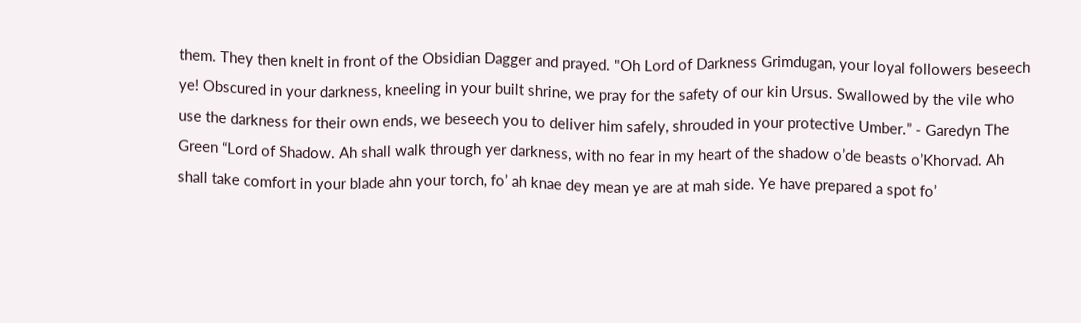them. They then knelt in front of the Obsidian Dagger and prayed. "Oh Lord of Darkness Grimdugan, your loyal followers beseech ye! Obscured in your darkness, kneeling in your built shrine, we pray for the safety of our kin Ursus. Swallowed by the vile who use the darkness for their own ends, we beseech you to deliver him safely, shrouded in your protective Umber.” - Garedyn The Green “Lord of Shadow. Ah shall walk through yer darkness, with no fear in my heart of the shadow o’de beasts o’Khorvad. Ah shall take comfort in your blade ahn your torch, fo’ ah knae dey mean ye are at mah side. Ye have prepared a spot fo’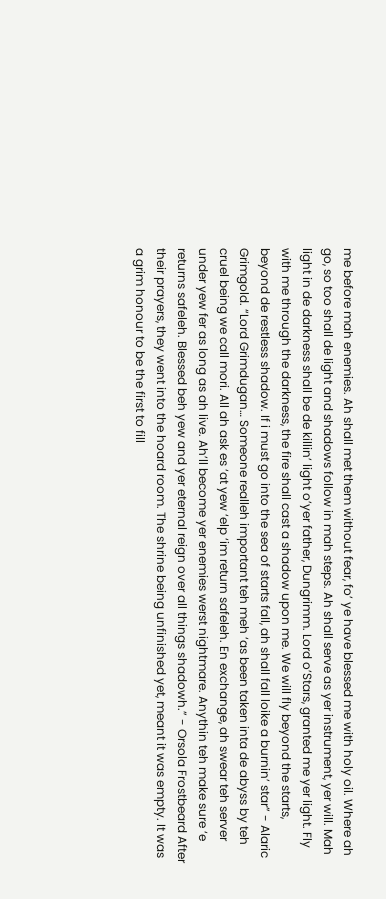me before mah enemies. Ah shall met them without fear, fo’ ye have blessed me with holy oil. Where ah go, so too shall de light and shadows follow in mah steps. Ah shall serve as yer instrument, yer will. Mah light in de darkness shall be de killin’ light o’yer father, Dungrimm. Lord o’Stars, granted me yer light. Fly with me through the darkness, the fire shall cast a shadow upon me. We will fly beyond the starts, beyond de restless shadow. If i must go into the sea of starts fall, ah shall fall loike a burnin’ star” - Alaric Grimgold. “Lord Grimdugan… Someone realleh important teh meh ‘as been taken inta de abyss by teh cruel being we call mori. All ah ask es ‘at yew ‘elp ‘im return safeleh. En exchange, ah swear teh server under yew fer as long as ah live. Ah’ll become yer enemies werst nightmare. Anythin teh make sure ‘e returns safeleh. Blessed beh yew and yer eternal reign over all things shadowh.” - Orsola Frostbeard After their prayers, they went into the hoard room. The shrine being unfinished yet, meant it was empty. It was a grim honour to be the first to fill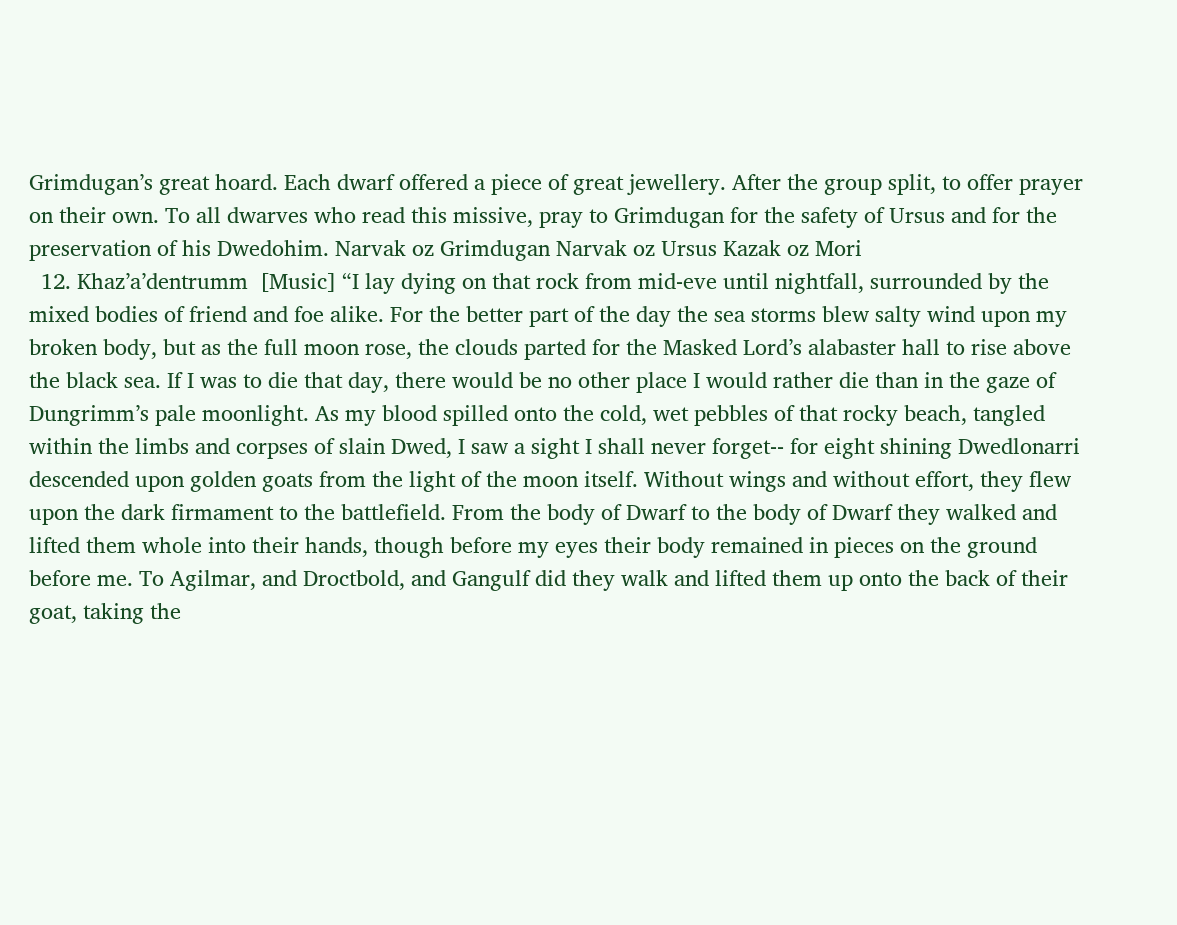Grimdugan’s great hoard. Each dwarf offered a piece of great jewellery. After the group split, to offer prayer on their own. To all dwarves who read this missive, pray to Grimdugan for the safety of Ursus and for the preservation of his Dwedohim. Narvak oz Grimdugan Narvak oz Ursus Kazak oz Mori
  12. Khaz’a’dentrumm  [Music] “I lay dying on that rock from mid-eve until nightfall, surrounded by the mixed bodies of friend and foe alike. For the better part of the day the sea storms blew salty wind upon my broken body, but as the full moon rose, the clouds parted for the Masked Lord’s alabaster hall to rise above the black sea. If I was to die that day, there would be no other place I would rather die than in the gaze of Dungrimm’s pale moonlight. As my blood spilled onto the cold, wet pebbles of that rocky beach, tangled within the limbs and corpses of slain Dwed, I saw a sight I shall never forget-- for eight shining Dwedlonarri descended upon golden goats from the light of the moon itself. Without wings and without effort, they flew upon the dark firmament to the battlefield. From the body of Dwarf to the body of Dwarf they walked and lifted them whole into their hands, though before my eyes their body remained in pieces on the ground before me. To Agilmar, and Droctbold, and Gangulf did they walk and lifted them up onto the back of their goat, taking the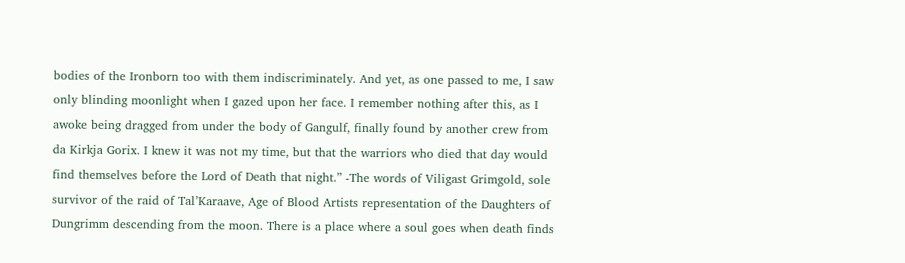bodies of the Ironborn too with them indiscriminately. And yet, as one passed to me, I saw only blinding moonlight when I gazed upon her face. I remember nothing after this, as I awoke being dragged from under the body of Gangulf, finally found by another crew from da Kirkja Gorix. I knew it was not my time, but that the warriors who died that day would find themselves before the Lord of Death that night.” -The words of Viligast Grimgold, sole survivor of the raid of Tal’Karaave, Age of Blood Artists representation of the Daughters of Dungrimm descending from the moon. There is a place where a soul goes when death finds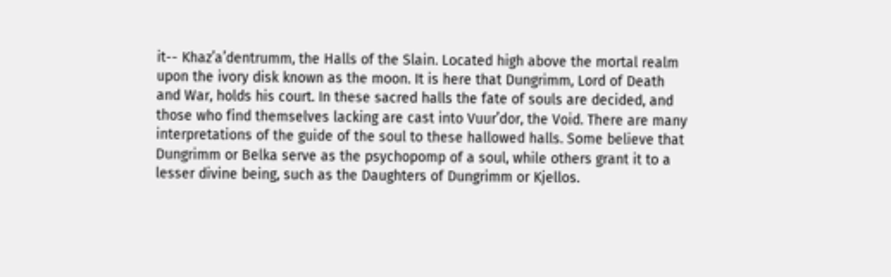it-- Khaz’a’dentrumm, the Halls of the Slain. Located high above the mortal realm upon the ivory disk known as the moon. It is here that Dungrimm, Lord of Death and War, holds his court. In these sacred halls the fate of souls are decided, and those who find themselves lacking are cast into Vuur’dor, the Void. There are many interpretations of the guide of the soul to these hallowed halls. Some believe that Dungrimm or Belka serve as the psychopomp of a soul, while others grant it to a lesser divine being, such as the Daughters of Dungrimm or Kjellos.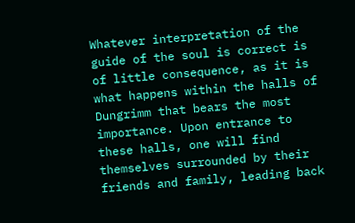Whatever interpretation of the guide of the soul is correct is of little consequence, as it is what happens within the halls of Dungrimm that bears the most importance. Upon entrance to these halls, one will find themselves surrounded by their friends and family, leading back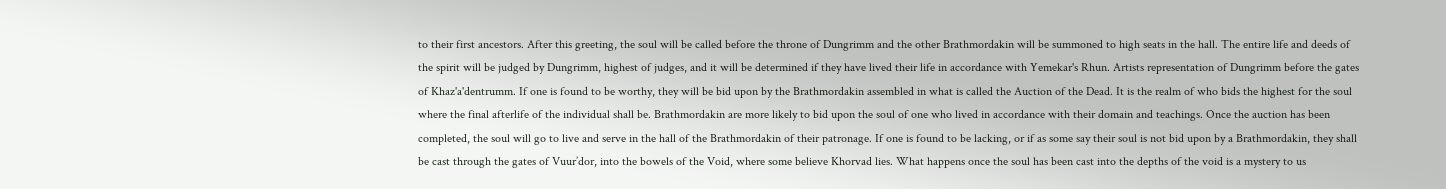to their first ancestors. After this greeting, the soul will be called before the throne of Dungrimm and the other Brathmordakin will be summoned to high seats in the hall. The entire life and deeds of the spirit will be judged by Dungrimm, highest of judges, and it will be determined if they have lived their life in accordance with Yemekar's Rhun. Artists representation of Dungrimm before the gates of Khaz'a'dentrumm. If one is found to be worthy, they will be bid upon by the Brathmordakin assembled in what is called the Auction of the Dead. It is the realm of who bids the highest for the soul where the final afterlife of the individual shall be. Brathmordakin are more likely to bid upon the soul of one who lived in accordance with their domain and teachings. Once the auction has been completed, the soul will go to live and serve in the hall of the Brathmordakin of their patronage. If one is found to be lacking, or if as some say their soul is not bid upon by a Brathmordakin, they shall be cast through the gates of Vuur’dor, into the bowels of the Void, where some believe Khorvad lies. What happens once the soul has been cast into the depths of the void is a mystery to us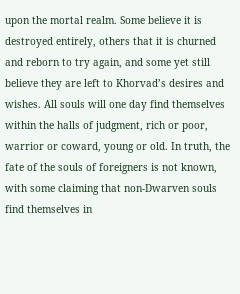upon the mortal realm. Some believe it is destroyed entirely, others that it is churned and reborn to try again, and some yet still believe they are left to Khorvad’s desires and wishes. All souls will one day find themselves within the halls of judgment, rich or poor, warrior or coward, young or old. In truth, the fate of the souls of foreigners is not known, with some claiming that non-Dwarven souls find themselves in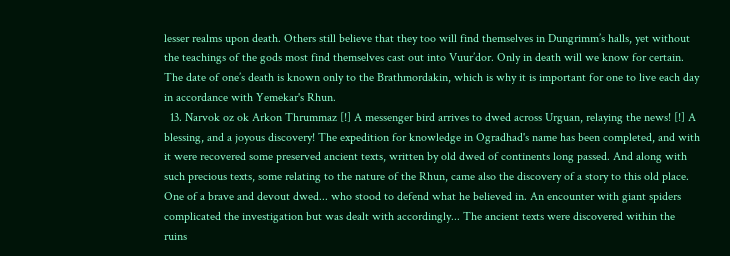lesser realms upon death. Others still believe that they too will find themselves in Dungrimm’s halls, yet without the teachings of the gods most find themselves cast out into Vuur’dor. Only in death will we know for certain. The date of one’s death is known only to the Brathmordakin, which is why it is important for one to live each day in accordance with Yemekar's Rhun.
  13. Narvok oz ok Arkon Thrummaz [!] A messenger bird arrives to dwed across Urguan, relaying the news! [!] A blessing, and a joyous discovery! The expedition for knowledge in Ogradhad's name has been completed, and with it were recovered some preserved ancient texts, written by old dwed of continents long passed. And along with such precious texts, some relating to the nature of the Rhun, came also the discovery of a story to this old place. One of a brave and devout dwed... who stood to defend what he believed in. An encounter with giant spiders complicated the investigation but was dealt with accordingly... The ancient texts were discovered within the ruins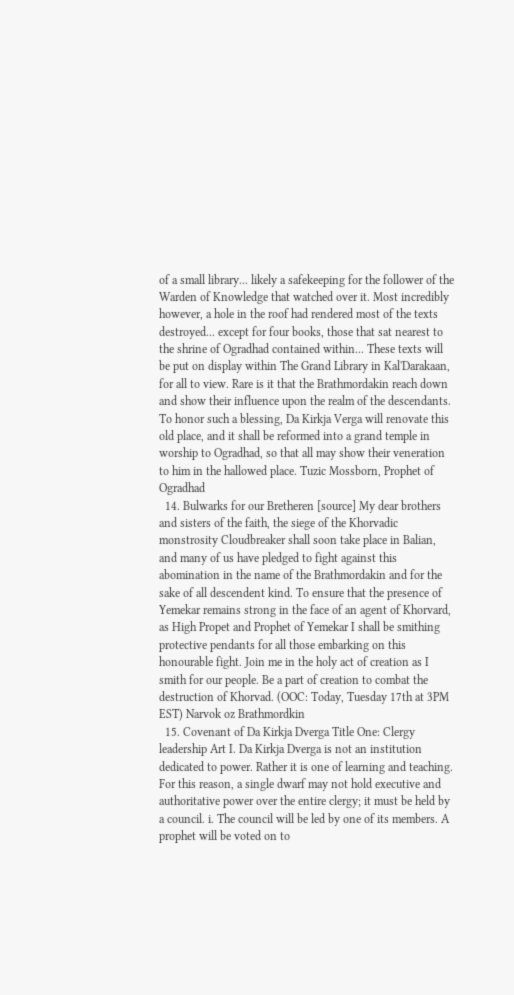of a small library... likely a safekeeping for the follower of the Warden of Knowledge that watched over it. Most incredibly however, a hole in the roof had rendered most of the texts destroyed... except for four books, those that sat nearest to the shrine of Ogradhad contained within... These texts will be put on display within The Grand Library in Kal'Darakaan, for all to view. Rare is it that the Brathmordakin reach down and show their influence upon the realm of the descendants. To honor such a blessing, Da Kirkja Verga will renovate this old place, and it shall be reformed into a grand temple in worship to Ogradhad, so that all may show their veneration to him in the hallowed place. Tuzic Mossborn, Prophet of Ogradhad
  14. Bulwarks for our Bretheren [source] My dear brothers and sisters of the faith, the siege of the Khorvadic monstrosity Cloudbreaker shall soon take place in Balian, and many of us have pledged to fight against this abomination in the name of the Brathmordakin and for the sake of all descendent kind. To ensure that the presence of Yemekar remains strong in the face of an agent of Khorvard, as High Propet and Prophet of Yemekar I shall be smithing protective pendants for all those embarking on this honourable fight. Join me in the holy act of creation as I smith for our people. Be a part of creation to combat the destruction of Khorvad. (OOC: Today, Tuesday 17th at 3PM EST) Narvok oz Brathmordkin
  15. Covenant of Da Kirkja Dverga Title One: Clergy leadership Art I. Da Kirkja Dverga is not an institution dedicated to power. Rather it is one of learning and teaching. For this reason, a single dwarf may not hold executive and authoritative power over the entire clergy; it must be held by a council. i. The council will be led by one of its members. A prophet will be voted on to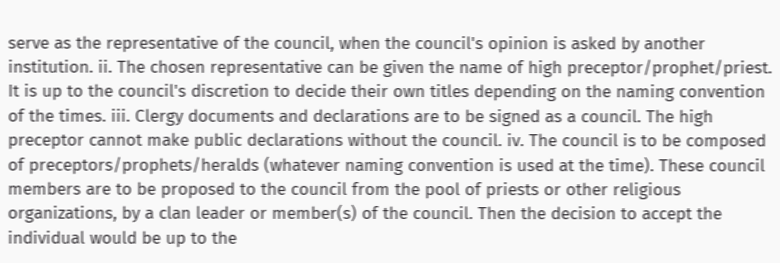serve as the representative of the council, when the council's opinion is asked by another institution. ii. The chosen representative can be given the name of high preceptor/prophet/priest. It is up to the council's discretion to decide their own titles depending on the naming convention of the times. iii. Clergy documents and declarations are to be signed as a council. The high preceptor cannot make public declarations without the council. iv. The council is to be composed of preceptors/prophets/heralds (whatever naming convention is used at the time). These council members are to be proposed to the council from the pool of priests or other religious organizations, by a clan leader or member(s) of the council. Then the decision to accept the individual would be up to the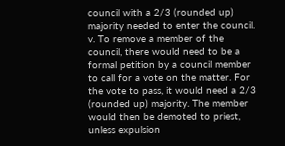council with a 2/3 (rounded up) majority needed to enter the council. v. To remove a member of the council, there would need to be a formal petition by a council member to call for a vote on the matter. For the vote to pass, it would need a 2/3 (rounded up) majority. The member would then be demoted to priest, unless expulsion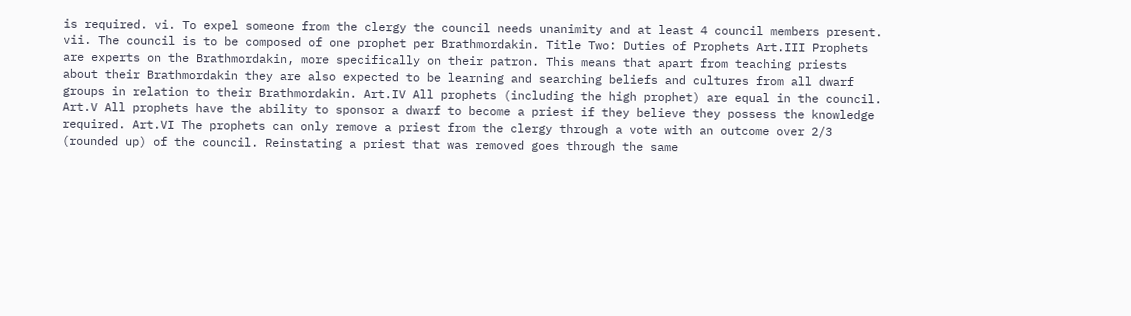is required. vi. To expel someone from the clergy the council needs unanimity and at least 4 council members present. vii. The council is to be composed of one prophet per Brathmordakin. Title Two: Duties of Prophets Art.III Prophets are experts on the Brathmordakin, more specifically on their patron. This means that apart from teaching priests about their Brathmordakin they are also expected to be learning and searching beliefs and cultures from all dwarf groups in relation to their Brathmordakin. Art.IV All prophets (including the high prophet) are equal in the council. Art.V All prophets have the ability to sponsor a dwarf to become a priest if they believe they possess the knowledge required. Art.VI The prophets can only remove a priest from the clergy through a vote with an outcome over 2/3 (rounded up) of the council. Reinstating a priest that was removed goes through the same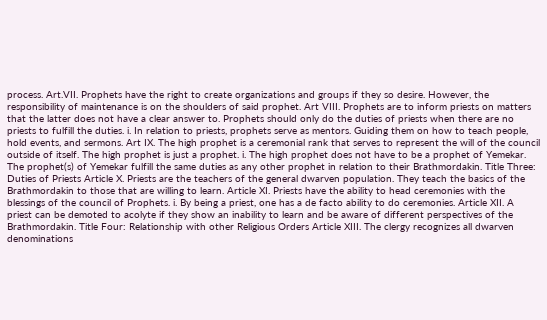process. Art.VII. Prophets have the right to create organizations and groups if they so desire. However, the responsibility of maintenance is on the shoulders of said prophet. Art VIII. Prophets are to inform priests on matters that the latter does not have a clear answer to. Prophets should only do the duties of priests when there are no priests to fulfill the duties. i. In relation to priests, prophets serve as mentors. Guiding them on how to teach people, hold events, and sermons. Art IX. The high prophet is a ceremonial rank that serves to represent the will of the council outside of itself. The high prophet is just a prophet. i. The high prophet does not have to be a prophet of Yemekar. The prophet(s) of Yemekar fulfill the same duties as any other prophet in relation to their Brathmordakin. Title Three: Duties of Priests Article X. Priests are the teachers of the general dwarven population. They teach the basics of the Brathmordakin to those that are willing to learn. Article XI. Priests have the ability to head ceremonies with the blessings of the council of Prophets. i. By being a priest, one has a de facto ability to do ceremonies. Article XII. A priest can be demoted to acolyte if they show an inability to learn and be aware of different perspectives of the Brathmordakin. Title Four: Relationship with other Religious Orders Article XIII. The clergy recognizes all dwarven denominations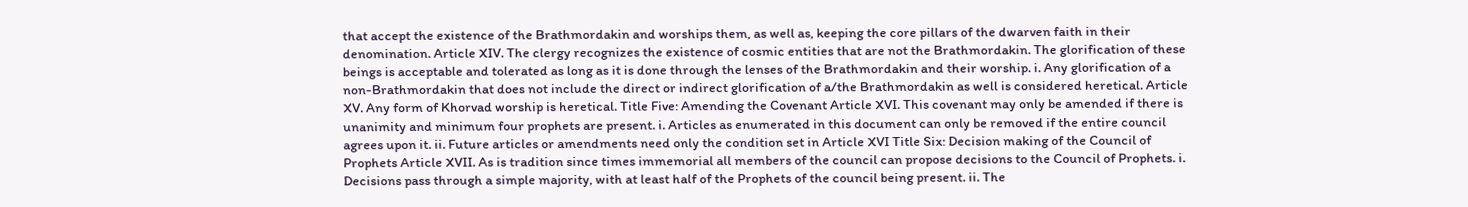that accept the existence of the Brathmordakin and worships them, as well as, keeping the core pillars of the dwarven faith in their denomination. Article XIV. The clergy recognizes the existence of cosmic entities that are not the Brathmordakin. The glorification of these beings is acceptable and tolerated as long as it is done through the lenses of the Brathmordakin and their worship. i. Any glorification of a non-Brathmordakin that does not include the direct or indirect glorification of a/the Brathmordakin as well is considered heretical. Article XV. Any form of Khorvad worship is heretical. Title Five: Amending the Covenant Article XVI. This covenant may only be amended if there is unanimity and minimum four prophets are present. i. Articles as enumerated in this document can only be removed if the entire council agrees upon it. ii. Future articles or amendments need only the condition set in Article XVI Title Six: Decision making of the Council of Prophets Article XVII. As is tradition since times immemorial all members of the council can propose decisions to the Council of Prophets. i. Decisions pass through a simple majority, with at least half of the Prophets of the council being present. ii. The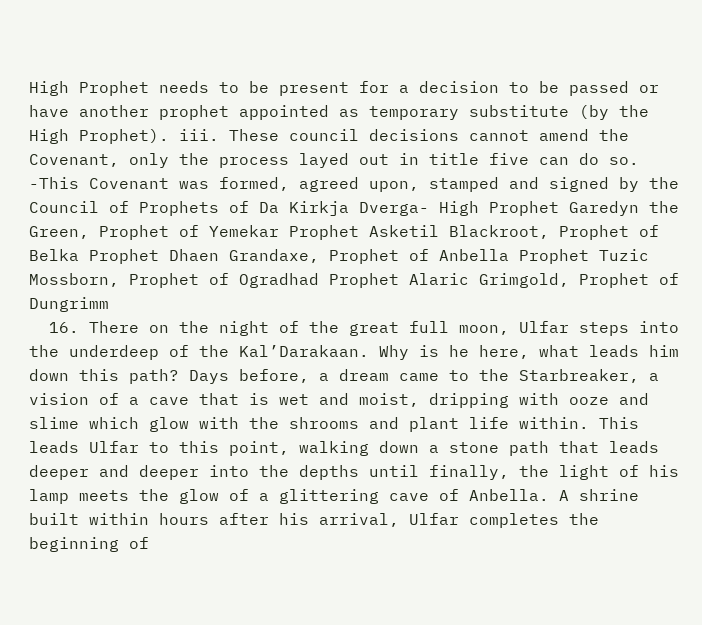High Prophet needs to be present for a decision to be passed or have another prophet appointed as temporary substitute (by the High Prophet). iii. These council decisions cannot amend the Covenant, only the process layed out in title five can do so. -This Covenant was formed, agreed upon, stamped and signed by the Council of Prophets of Da Kirkja Dverga- High Prophet Garedyn the Green, Prophet of Yemekar Prophet Asketil Blackroot, Prophet of Belka Prophet Dhaen Grandaxe, Prophet of Anbella Prophet Tuzic Mossborn, Prophet of Ogradhad Prophet Alaric Grimgold, Prophet of Dungrimm
  16. There on the night of the great full moon, Ulfar steps into the underdeep of the Kal’Darakaan. Why is he here, what leads him down this path? Days before, a dream came to the Starbreaker, a vision of a cave that is wet and moist, dripping with ooze and slime which glow with the shrooms and plant life within. This leads Ulfar to this point, walking down a stone path that leads deeper and deeper into the depths until finally, the light of his lamp meets the glow of a glittering cave of Anbella. A shrine built within hours after his arrival, Ulfar completes the beginning of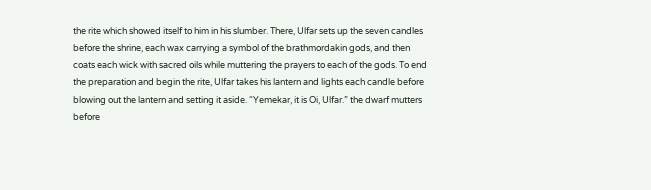the rite which showed itself to him in his slumber. There, Ulfar sets up the seven candles before the shrine, each wax carrying a symbol of the brathmordakin gods, and then coats each wick with sacred oils while muttering the prayers to each of the gods. To end the preparation and begin the rite, Ulfar takes his lantern and lights each candle before blowing out the lantern and setting it aside. “Yemekar, it is Oi, Ulfar.” the dwarf mutters before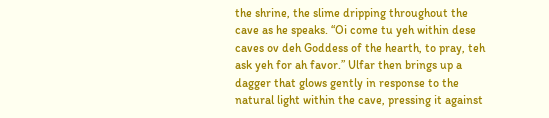the shrine, the slime dripping throughout the cave as he speaks. “Oi come tu yeh within dese caves ov deh Goddess of the hearth, to pray, teh ask yeh for ah favor.” Ulfar then brings up a dagger that glows gently in response to the natural light within the cave, pressing it against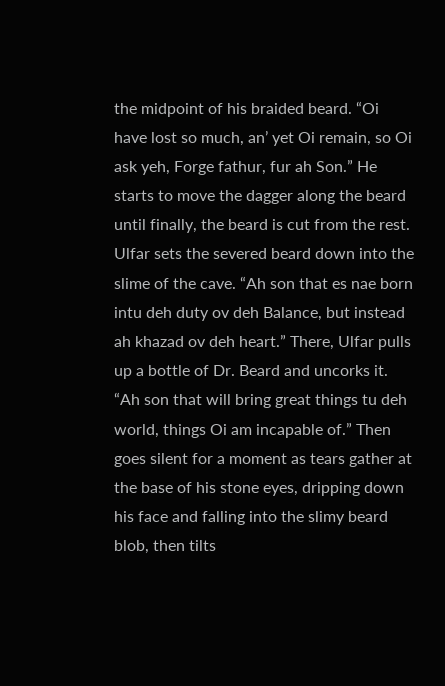the midpoint of his braided beard. “Oi have lost so much, an’ yet Oi remain, so Oi ask yeh, Forge fathur, fur ah Son.” He starts to move the dagger along the beard until finally, the beard is cut from the rest. Ulfar sets the severed beard down into the slime of the cave. “Ah son that es nae born intu deh duty ov deh Balance, but instead ah khazad ov deh heart.” There, Ulfar pulls up a bottle of Dr. Beard and uncorks it. “Ah son that will bring great things tu deh world, things Oi am incapable of.” Then goes silent for a moment as tears gather at the base of his stone eyes, dripping down his face and falling into the slimy beard blob, then tilts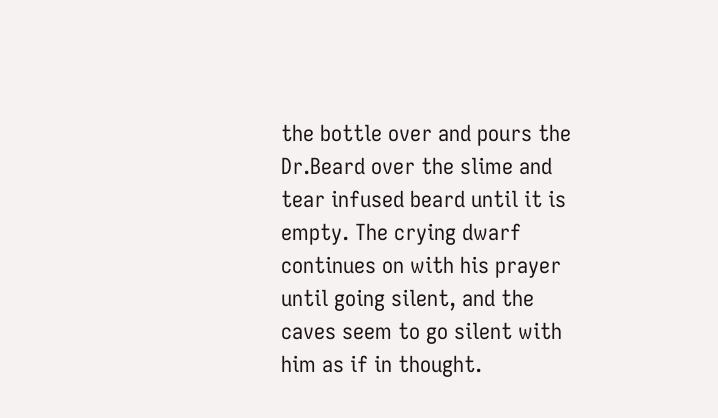the bottle over and pours the Dr.Beard over the slime and tear infused beard until it is empty. The crying dwarf continues on with his prayer until going silent, and the caves seem to go silent with him as if in thought.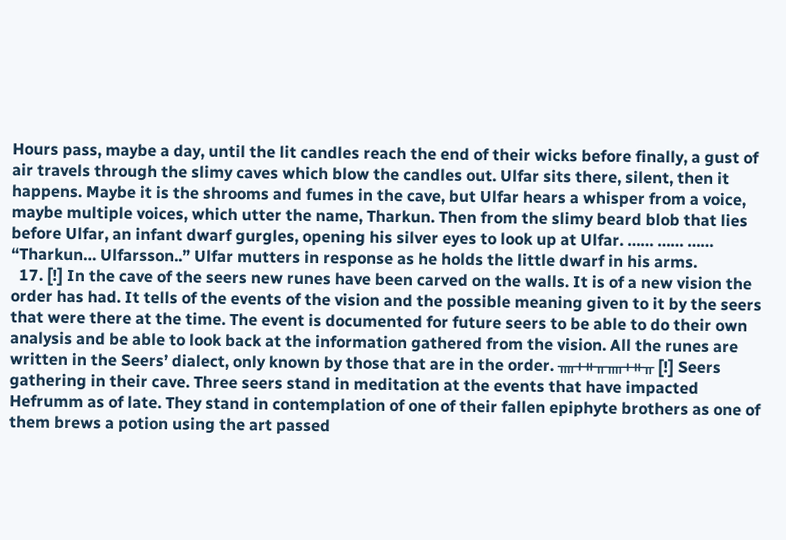Hours pass, maybe a day, until the lit candles reach the end of their wicks before finally, a gust of air travels through the slimy caves which blow the candles out. Ulfar sits there, silent, then it happens. Maybe it is the shrooms and fumes in the cave, but Ulfar hears a whisper from a voice, maybe multiple voices, which utter the name, Tharkun. Then from the slimy beard blob that lies before Ulfar, an infant dwarf gurgles, opening his silver eyes to look up at Ulfar. …… …… …… “Tharkun… Ulfarsson..” Ulfar mutters in response as he holds the little dwarf in his arms.
  17. [!] In the cave of the seers new runes have been carved on the walls. It is of a new vision the order has had. It tells of the events of the vision and the possible meaning given to it by the seers that were there at the time. The event is documented for future seers to be able to do their own analysis and be able to look back at the information gathered from the vision. All the runes are written in the Seers’ dialect, only known by those that are in the order. ᚄᚐᚑᚂᚄᚐᚑᚂ [!] Seers gathering in their cave. Three seers stand in meditation at the events that have impacted Hefrumm as of late. They stand in contemplation of one of their fallen epiphyte brothers as one of them brews a potion using the art passed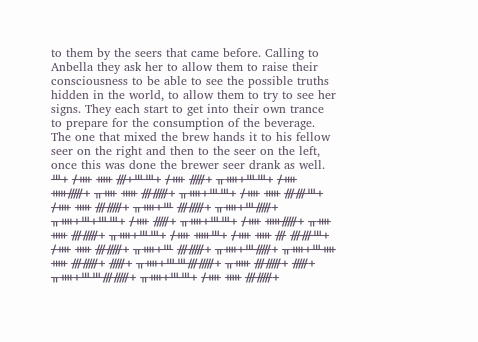to them by the seers that came before. Calling to Anbella they ask her to allow them to raise their consciousness to be able to see the possible truths hidden in the world, to allow them to try to see her signs. They each start to get into their own trance to prepare for the consumption of the beverage. The one that mixed the brew hands it to his fellow seer on the right and then to the seer on the left, once this was done the brewer seer drank as well. ᚈᚐ ᚋᚓ ᚔ ᚍᚐᚈᚈᚐ ᚋᚓ ᚏᚐ ᚂᚓᚐᚈᚈᚐ ᚋᚓ ᚔᚏᚐ ᚂᚓ ᚔ ᚍᚏᚐ ᚂᚓᚐᚈᚈᚐ ᚋᚓ ᚔ ᚍᚍᚈᚐ ᚋᚓ ᚔ ᚍᚏᚐ ᚂᚓᚐᚈ ᚍᚏᚐ ᚂᚓᚐᚈᚏᚐ ᚂᚓᚐᚈᚐᚈᚈᚐ ᚋᚓ ᚏᚐ ᚂᚓᚐᚈᚈᚐ ᚋᚓ ᚔᚏᚐ ᚂᚓ ᚔ ᚍᚏᚐ ᚂᚓᚐᚈᚈᚐ ᚋᚓ ᚔᚈᚐ ᚋᚓ ᚔ ᚍ ᚍᚍᚈᚐ ᚋᚓ ᚔ ᚍᚏᚐ ᚂᚓᚐᚈ ᚍᚏᚐ ᚂᚓᚐᚈᚏᚐ ᚂᚓᚐᚈᚓ ᚔ ᚍᚏᚐ ᚏᚐ ᚂᚓᚐᚈᚈᚍᚏᚐ ᚂᚔ ᚍᚏᚐ ᚏᚐ ᚂᚓᚐᚈᚈᚍᚏᚐ ᚂᚓᚐᚈᚈᚐ ᚋᚓ ᚔ ᚍᚏᚐ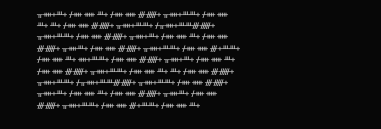ᚂᚓᚐᚈᚐ ᚋᚓ ᚔ ᚈᚐ ᚋᚓ ᚔ ᚍᚏᚐ ᚂᚓᚐᚈᚈᚐ ᚋᚓ ᚔ ᚈᚐ ᚈᚐ ᚋᚓ ᚔ ᚍᚏᚐ ᚂᚓᚐᚈᚈᚐ ᚋᚂᚓᚐᚈᚈᚍᚏᚐ ᚂᚓᚐᚈᚈᚐ ᚋᚓ ᚔ ᚍᚏᚐ ᚂᚓᚐᚈᚐ ᚋᚓ ᚔ ᚈᚐ ᚋᚓ ᚔ ᚍᚏᚐ ᚂᚓᚈᚐ ᚋᚓ ᚔ ᚍᚏᚐ ᚂᚓᚐᚈᚈᚐ ᚋᚓ ᚔ ᚍᚐᚈᚈᚐ ᚋᚓ ᚔ ᚈᚐ ᚓᚐᚈᚈᚐ ᚋᚓ ᚔ ᚍᚏᚐ ᚂᚓᚐᚈᚐ ᚋᚓ ᚔ ᚈᚐ ᚋᚓ ᚔ ᚍᚏᚐ ᚂᚓᚐᚈᚈᚐ ᚋᚓ ᚔ ᚈᚐ ᚈᚐ ᚋᚓ ᚔ ᚍᚏᚐ ᚂᚓᚐᚈᚈᚐ ᚋᚂᚓᚐᚈᚈᚍᚏᚐ ᚂᚓᚐᚈᚈᚐ ᚋᚓ ᚔ ᚍᚏᚐ ᚂᚓᚐᚈᚐ ᚋᚓ ᚔ ᚈᚐ ᚋᚓ ᚔ ᚍᚏᚐ ᚂᚓᚈᚐ ᚋᚓ ᚔ ᚍᚏᚐ ᚂᚓᚐᚈᚈᚐ ᚋᚓ ᚔ ᚍᚐᚈᚈᚐ ᚋᚓ ᚔ ᚈᚐ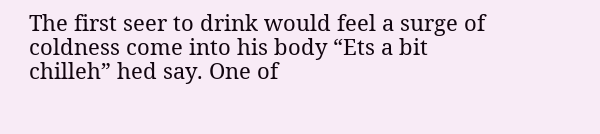The first seer to drink would feel a surge of coldness come into his body “Ets a bit chilleh” hed say. One of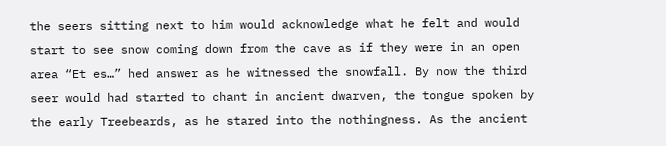the seers sitting next to him would acknowledge what he felt and would start to see snow coming down from the cave as if they were in an open area “Et es…” hed answer as he witnessed the snowfall. By now the third seer would had started to chant in ancient dwarven, the tongue spoken by the early Treebeards, as he stared into the nothingness. As the ancient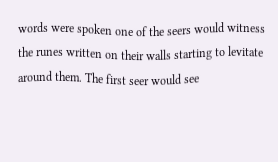words were spoken one of the seers would witness the runes written on their walls starting to levitate around them. The first seer would see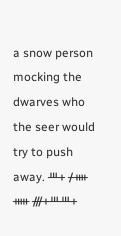a snow person mocking the dwarves who the seer would try to push away. ᚈᚐ ᚋᚓ ᚔ ᚍᚐᚈᚈᚐ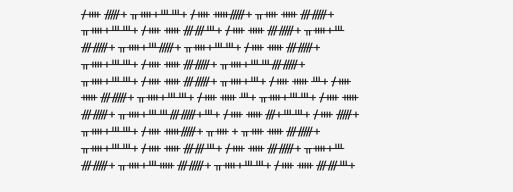ᚋᚓ ᚏᚐ ᚂᚓᚐᚈᚈᚐ ᚋᚓ ᚔᚏᚐ ᚂᚓ ᚔ ᚍᚏᚐ ᚂᚓᚐᚈᚈᚐ ᚋᚓ ᚔ ᚍᚍᚈᚐ ᚋᚓ ᚔ ᚍᚏᚐ ᚂᚓᚐᚈ ᚍᚏᚐ ᚂᚓᚐᚈᚏᚐ ᚂᚓᚐᚈᚈᚐ ᚋᚓ ᚔ ᚍᚏᚐ ᚂᚓᚐᚈᚈᚐ ᚋᚓ ᚔ ᚍᚏᚐ ᚂᚓᚐᚈᚈᚍᚏᚐ ᚂᚓᚐᚈᚈᚐ ᚋᚓ ᚔ ᚍᚏᚐ ᚂᚓᚐᚈᚐ ᚋᚓ ᚔ ᚈᚐ ᚋᚓ ᚔ ᚍᚏᚐ ᚂᚓᚐᚈᚈᚐ ᚋᚓ ᚔ ᚈᚐ ᚂᚓᚐᚈᚈᚐ ᚋᚓ ᚔ ᚍᚏᚐ ᚂᚓᚐᚈᚈᚍᚏᚐᚈᚐ ᚋᚓ ᚔ ᚍᚐᚈᚈᚐ ᚋᚓ ᚏᚐ ᚂᚓᚐᚈᚈᚐ ᚋᚓ ᚔᚏᚐ ᚂᚓ ᚐ ᚂᚓ ᚔ ᚍᚏᚐ ᚂᚓᚐᚈᚈᚐ ᚋᚓ ᚔ ᚍᚍᚈᚐ ᚋᚓ ᚔ ᚍᚏᚐ ᚂᚓᚐᚈ ᚍᚏᚐ ᚂᚓᚐᚈᚔ ᚍᚏᚐ ᚂᚓᚐᚈᚈᚐ ᚋᚓ ᚔ ᚍᚍᚈᚐ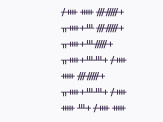ᚋᚓ ᚔ ᚍᚏᚐ ᚂᚓᚐᚈ ᚍᚏᚐ ᚂᚓᚐᚈᚏᚐ ᚂᚓᚐᚈᚈᚐ ᚋᚓ ᚔ ᚍᚏᚐ ᚂᚓᚐᚈᚈᚐ ᚋᚓ ᚔ ᚈᚐ ᚋᚓ ᚔ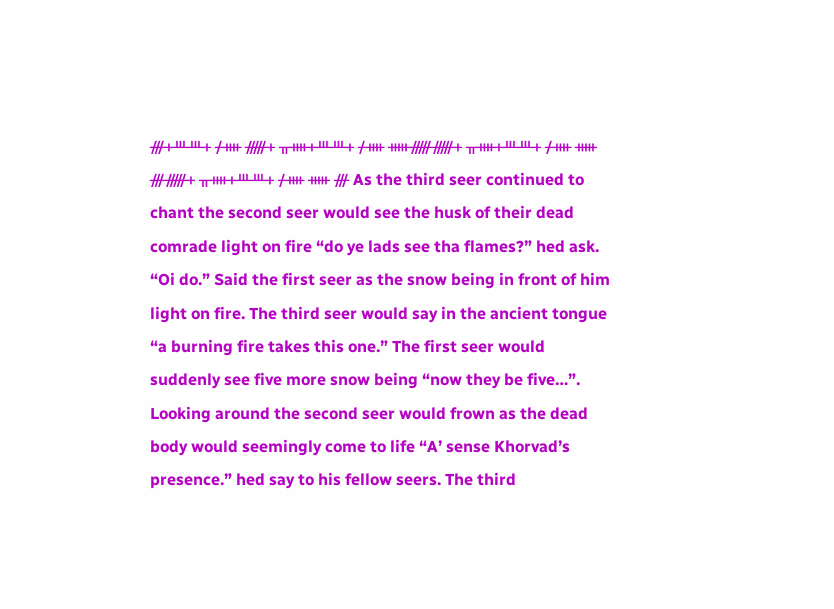ᚍᚐᚈᚈᚐ ᚋᚓ ᚏᚐ ᚂᚓᚐᚈᚈᚐ ᚋᚓ ᚔᚏᚏᚐ ᚂᚓᚐᚈᚈᚐ ᚋᚓ ᚔ ᚍᚏᚐ ᚂᚓᚐᚈᚈᚐ ᚋᚓ ᚔ ᚍ As the third seer continued to chant the second seer would see the husk of their dead comrade light on fire “do ye lads see tha flames?” hed ask. “Oi do.” Said the first seer as the snow being in front of him light on fire. The third seer would say in the ancient tongue “a burning fire takes this one.” The first seer would suddenly see five more snow being “now they be five…”. Looking around the second seer would frown as the dead body would seemingly come to life “A’ sense Khorvad’s presence.” hed say to his fellow seers. The third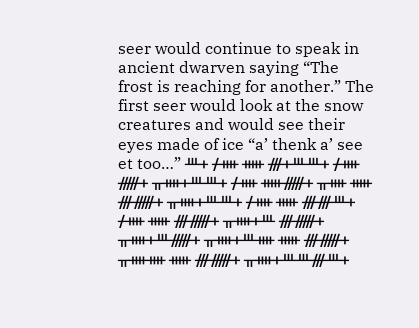seer would continue to speak in ancient dwarven saying “The frost is reaching for another.” The first seer would look at the snow creatures and would see their eyes made of ice “a’ thenk a’ see et too…” ᚈᚐ ᚋᚓ ᚔ ᚍᚐᚈᚈᚐ ᚋᚓ ᚏᚐ ᚂᚓᚐᚈᚈᚐ ᚋᚓ ᚔᚏᚐ ᚂᚓ ᚔ ᚍᚏᚐ ᚂᚓᚐᚈᚈᚐ ᚋᚓ ᚔ ᚍᚍᚈᚐ ᚋᚓ ᚔ ᚍᚏᚐ ᚂᚓᚐᚈ ᚍᚏᚐ ᚂᚓᚐᚈᚏᚐ ᚂᚓᚐᚈᚓ ᚔ ᚍᚏᚐ ᚂᚓᚓ ᚔ ᚍᚏᚐ ᚂᚓᚐᚈᚈᚍᚈᚐ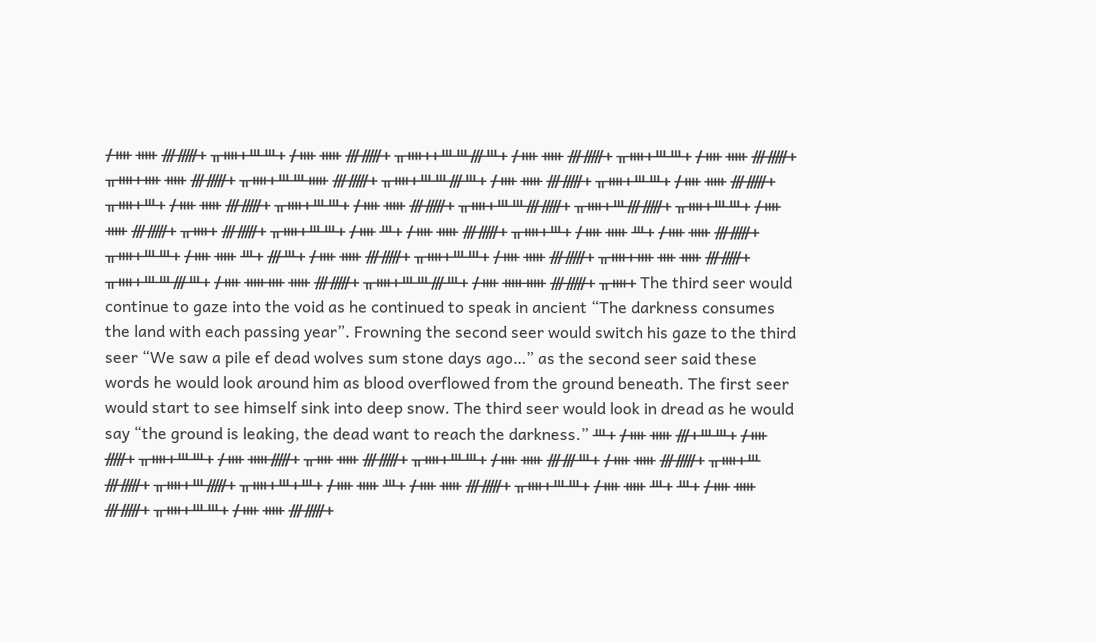ᚋᚓ ᚔ ᚍᚏᚐ ᚂᚓᚐᚈᚈᚐ ᚋᚓ ᚔ ᚍᚏᚐ ᚂᚓᚐᚐᚈᚈᚍᚈᚐ ᚋᚓ ᚔ ᚍᚏᚐ ᚂᚓᚐᚈᚈᚐ ᚋᚓ ᚔ ᚍᚏᚐ ᚂᚓᚐᚓ ᚔ ᚍᚏᚐ ᚂᚓᚐᚈᚈᚔ ᚍᚏᚐ ᚂᚓᚐᚈᚈᚍᚈᚐ ᚋᚓ ᚔ ᚍᚏᚐ ᚂᚓᚐᚈᚈᚐ ᚋᚓ ᚔ ᚍᚏᚐ ᚂᚓᚐᚈᚐ ᚋᚓ ᚔ ᚍᚏᚐ ᚂᚓᚐᚈᚈᚐ ᚋᚓ ᚔ ᚍᚏᚐ ᚂᚓᚐᚈᚈᚍᚏᚐ ᚂᚓᚐᚈᚍᚏᚐ ᚂᚓᚐᚈᚈᚐ ᚋᚓ ᚔ ᚍᚏᚐ ᚂᚓᚐ ᚍᚏᚐ ᚂᚓᚐᚈᚈᚐ ᚋᚓ ᚈᚐ ᚋᚓ ᚔ ᚍᚏᚐ ᚂᚓᚐᚈᚐ ᚋᚓ ᚔ ᚈᚐ ᚋᚓ ᚔ ᚍᚏᚐ ᚂᚓᚐᚈᚈᚐ ᚋᚓ ᚔ ᚈᚐ ᚍᚈᚐ ᚋᚓ ᚔ ᚍᚏᚐ ᚂᚓᚐᚈᚈᚐ ᚋᚓ ᚔ ᚍᚏᚐ ᚂᚓᚐᚓ ᚓ ᚔ ᚍᚏᚐ ᚂᚓᚐᚈᚈᚍᚈᚐ ᚋᚓ ᚔᚓ ᚔ ᚍᚏᚐ ᚂᚓᚐᚈᚈᚍᚈᚐ ᚋᚓ ᚔᚔ ᚍᚏᚐ ᚂᚓᚐ The third seer would continue to gaze into the void as he continued to speak in ancient “The darkness consumes the land with each passing year”. Frowning the second seer would switch his gaze to the third seer “We saw a pile ef dead wolves sum stone days ago…” as the second seer said these words he would look around him as blood overflowed from the ground beneath. The first seer would start to see himself sink into deep snow. The third seer would look in dread as he would say “the ground is leaking, the dead want to reach the darkness.” ᚈᚐ ᚋᚓ ᚔ ᚍᚐᚈᚈᚐ ᚋᚓ ᚏᚐ ᚂᚓᚐᚈᚈᚐ ᚋᚓ ᚔᚏᚐ ᚂᚓ ᚔ ᚍᚏᚐ ᚂᚓᚐᚈᚈᚐ ᚋᚓ ᚔ ᚍᚍᚈᚐ ᚋᚓ ᚔ ᚍᚏᚐ ᚂᚓᚐᚈ ᚍᚏᚐ ᚂᚓᚐᚈᚏᚐ ᚂᚓᚐᚈᚐᚈᚐ ᚋᚓ ᚔ ᚈᚐ ᚋᚓ ᚔ ᚍᚏᚐ ᚂᚓᚐᚈᚈᚐ ᚋᚓ ᚔ ᚈᚐ ᚈᚐ ᚋᚓ ᚔ ᚍᚏᚐ ᚂᚓᚐᚈᚈᚐ ᚋᚓ ᚔ ᚍᚏᚐ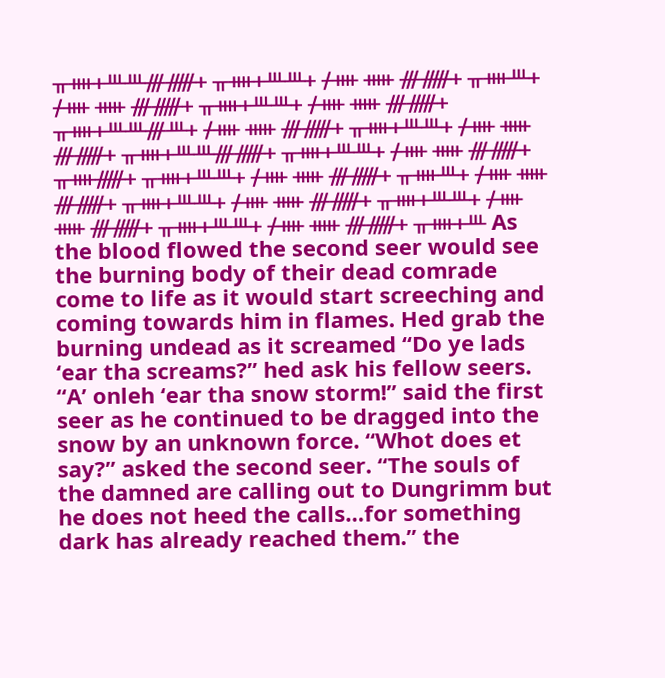ᚂᚓᚐᚈᚈᚍᚏᚐ ᚂᚓᚐᚈᚈᚐ ᚋᚓ ᚔ ᚍᚏᚐ ᚂᚓᚈᚐ ᚋᚓ ᚔ ᚍᚏᚐ ᚂᚓᚐᚈᚈᚐ ᚋᚓ ᚔ ᚍᚏᚐ ᚂᚓᚐᚈᚈᚍᚈᚐ ᚋᚓ ᚔ ᚍᚏᚐ ᚂᚓᚐᚈᚈᚐ ᚋᚓ ᚔ ᚍᚏᚐ ᚂᚓᚐᚈᚈᚍᚏᚐ ᚂᚓᚐᚈᚈᚐ ᚋᚓ ᚔ ᚍᚏᚐ ᚂᚓᚏᚐ ᚂᚓᚐᚈᚈᚐ ᚋᚓ ᚔ ᚍᚏᚐ ᚂᚓᚈᚐ ᚋᚓ ᚔ ᚍᚏᚐ ᚂᚓᚐᚈᚈᚐ ᚋᚓ ᚔ ᚍᚏᚐ ᚂᚓᚐᚈᚈᚐ ᚋᚓ ᚔ ᚍᚏᚐ ᚂᚓᚐᚈᚈᚐ ᚋᚓ ᚔ ᚍᚏᚐ ᚂᚓᚐᚈ As the blood flowed the second seer would see the burning body of their dead comrade come to life as it would start screeching and coming towards him in flames. Hed grab the burning undead as it screamed “Do ye lads ‘ear tha screams?” hed ask his fellow seers. “A’ onleh ‘ear tha snow storm!” said the first seer as he continued to be dragged into the snow by an unknown force. “Whot does et say?” asked the second seer. “The souls of the damned are calling out to Dungrimm but he does not heed the calls…for something dark has already reached them.” the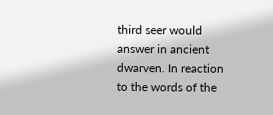third seer would answer in ancient dwarven. In reaction to the words of the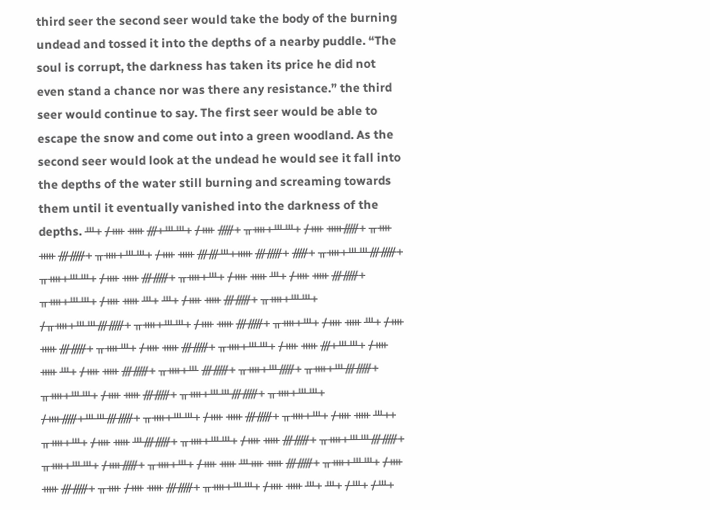third seer the second seer would take the body of the burning undead and tossed it into the depths of a nearby puddle. “The soul is corrupt, the darkness has taken its price he did not even stand a chance nor was there any resistance.” the third seer would continue to say. The first seer would be able to escape the snow and come out into a green woodland. As the second seer would look at the undead he would see it fall into the depths of the water still burning and screaming towards them until it eventually vanished into the darkness of the depths. ᚈᚐ ᚋᚓ ᚔ ᚍᚐᚈᚈᚐ ᚋᚓ ᚏᚐ ᚂᚓᚐᚈᚈᚐ ᚋᚓ ᚔᚏᚐ ᚂᚓ ᚔ ᚍᚏᚐ ᚂᚓᚐᚈᚈᚐ ᚋᚓ ᚔ ᚍᚍᚈᚐᚔ ᚍᚏᚐ ᚏᚐ ᚂᚓᚐᚈᚈᚍᚏᚐ ᚂᚓᚐᚈᚈᚐ ᚋᚓ ᚔ ᚍᚏᚐ ᚂᚓᚐᚈᚐ ᚋᚓ ᚔ ᚈᚐ ᚋᚓ ᚔ ᚍᚏᚐ ᚂᚓᚐᚈᚈᚐ ᚋᚓ ᚔ ᚈᚐ ᚈᚐ ᚋᚓ ᚔ ᚍᚏᚐ ᚂᚓᚐᚈᚈᚐ ᚋᚂᚓᚐᚈᚈᚍᚏᚐ ᚂᚓᚐᚈᚈᚐ ᚋᚓ ᚔ ᚍᚏᚐ ᚂᚓᚐᚈᚐ ᚋᚓ ᚔ ᚈᚐ ᚋᚓ ᚔ ᚍᚏᚐ ᚂᚓᚈᚐ ᚋᚓ ᚔ ᚍᚏᚐ ᚂᚓᚐᚈᚈᚐ ᚋᚓ ᚔ ᚍᚐᚈᚈᚐ ᚋᚓ ᚔ ᚈᚐ ᚋᚓ ᚔ ᚍᚏᚐ ᚂᚓᚐᚈ ᚍᚏᚐ ᚂᚓᚐᚈᚏᚐ ᚂᚓᚐᚈᚍᚏᚐ ᚂᚓᚐᚈᚈᚐ ᚋᚓ ᚔ ᚍᚏᚐ ᚂᚓᚐᚈᚈᚍᚏᚐ ᚂᚓᚐᚈᚈᚐ ᚋᚓᚏᚐᚈᚈᚍᚏᚐ ᚂᚓᚐᚈᚈᚐ ᚋᚓ ᚔ ᚍᚏᚐ ᚂᚓᚐᚈᚐ ᚋᚓ ᚔ ᚈᚐᚐ ᚂᚓᚐᚈᚐ ᚋᚓ ᚔ ᚈᚍᚏᚐ ᚂᚓᚐᚈᚈᚐ ᚋᚓ ᚔ ᚍᚏᚐ ᚂᚓᚐᚈᚈᚍᚏᚐ ᚂᚓᚐᚈᚈᚐ ᚋᚓᚏᚐ ᚂᚓᚐᚈᚐ ᚋᚓ ᚔ ᚈᚓ ᚔ ᚍᚏᚐ ᚂᚓᚐᚈᚈᚐ ᚋᚓ ᚔ ᚍᚏᚐ ᚂᚓ ᚋᚓ ᚔ ᚍᚏᚐ ᚂᚓᚐᚈᚈᚐ ᚋᚓ ᚔ ᚈᚐ ᚈᚐ ᚋᚈᚐ ᚋᚈᚐ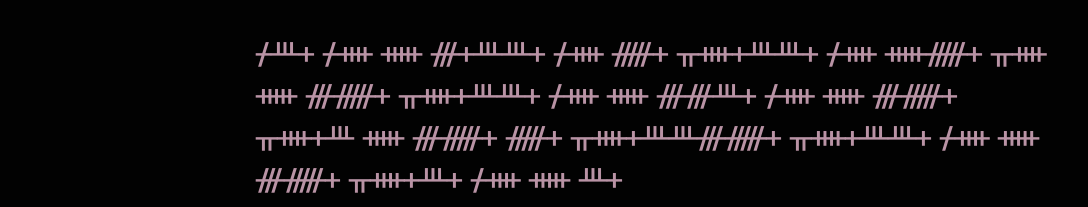ᚋᚈᚐ ᚋᚓ ᚔ ᚍᚐᚈᚈᚐ ᚋᚓ ᚏᚐ ᚂᚓᚐᚈᚈᚐ ᚋᚓ ᚔᚏᚐ ᚂᚓ ᚔ ᚍᚏᚐ ᚂᚓᚐᚈᚈᚐ ᚋᚓ ᚔ ᚍᚍᚈᚐ ᚋᚓ ᚔ ᚍᚏᚐ ᚂᚓᚐᚈ ᚔ ᚍᚏᚐ ᚏᚐ ᚂᚓᚐᚈᚈᚍᚏᚐ ᚂᚓᚐᚈᚈᚐ ᚋᚓ ᚔ ᚍᚏᚐ ᚂᚓᚐᚈᚐ ᚋᚓ ᚔ ᚈᚐ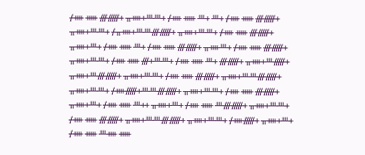ᚋᚓ ᚔ ᚍᚏᚐ ᚂᚓᚐᚈᚈᚐ ᚋᚓ ᚔ ᚈᚐ ᚈᚐ ᚋᚓ ᚔ ᚍᚏᚐ ᚂᚓᚐᚈᚈᚐ ᚋᚂᚓᚐᚈᚈᚍᚏᚐ ᚂᚓᚐᚈᚈᚐ ᚋᚓ ᚔ ᚍᚏᚐ ᚂᚓᚐᚈᚐ ᚋᚓ ᚔ ᚈᚐ ᚋᚓ ᚔ ᚍᚏᚐ ᚂᚓᚈᚐ ᚋᚓ ᚔ ᚍᚏᚐ ᚂᚓᚐᚈᚈᚐ ᚋᚓ ᚔ ᚍᚐᚈᚈᚐ ᚋᚓ ᚔ ᚈᚐ ᚍᚏᚐ ᚂᚓᚐᚈᚏᚐ ᚂᚓᚐᚈᚍᚏᚐ ᚂᚓᚐᚈᚈᚐ ᚋᚓ ᚔ ᚍᚏᚐ ᚂᚓᚐᚈᚈᚍᚏᚐ ᚂᚓᚐᚈᚈᚐ ᚋᚓᚏᚐᚈᚈᚍᚏᚐ ᚂᚓᚐᚈᚈᚐ ᚋᚓ ᚔ ᚍᚏᚐ ᚂᚓᚐᚈᚐ ᚋᚓ ᚔ ᚈᚐᚐ ᚂᚓᚐᚈᚐ ᚋᚓ ᚔ ᚈᚍᚏᚐ ᚂᚓᚐᚈᚈᚐ ᚋᚓ ᚔ ᚍᚏᚐ ᚂᚓᚐᚈᚈᚍᚏᚐ ᚂᚓᚐᚈᚈᚐ ᚋᚓᚏᚐ ᚂᚓᚐᚈᚐ ᚋᚓ ᚔ ᚈᚓ ᚔ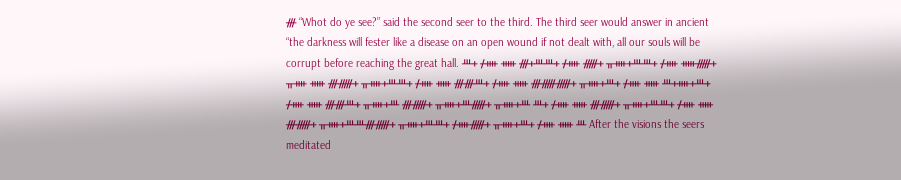ᚍ “Whot do ye see?” said the second seer to the third. The third seer would answer in ancient “the darkness will fester like a disease on an open wound if not dealt with, all our souls will be corrupt before reaching the great hall. ᚈᚐ ᚋᚓ ᚔ ᚍᚐᚈᚈᚐ ᚋᚓ ᚏᚐ ᚂᚓᚐᚈᚈᚐ ᚋᚓ ᚔᚏᚐ ᚂᚓ ᚔ ᚍᚏᚐ ᚂᚓᚐᚈᚈᚐ ᚋᚓ ᚔ ᚍᚍᚈᚐ ᚋᚓ ᚔ ᚍᚏᚏᚐ ᚂᚓᚐᚈᚐ ᚋᚓ ᚔ ᚈᚐᚓᚐᚈᚐ ᚋᚓ ᚔ ᚍᚍᚈᚐ ᚂᚓᚐᚈ ᚍᚏᚐ ᚂᚓᚐᚈᚏᚐ ᚂᚓᚐᚈ ᚈᚐ ᚋᚓ ᚔ ᚍᚏᚐ ᚂᚓᚐᚈᚈᚐ ᚋᚓ ᚔ ᚍᚏᚐ ᚂᚓᚐᚈᚈᚍᚏᚐ ᚂᚓᚐᚈᚈᚐ ᚋᚓᚏᚐ ᚂᚓᚐᚈᚐ ᚋᚓ ᚔ ᚈ After the visions the seers meditated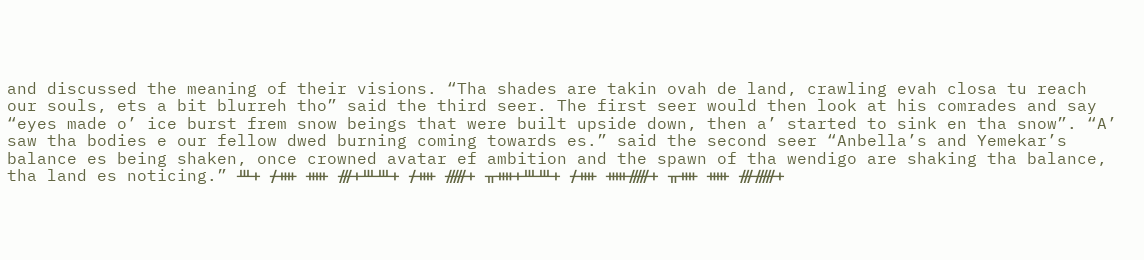and discussed the meaning of their visions. “Tha shades are takin ovah de land, crawling evah closa tu reach our souls, ets a bit blurreh tho” said the third seer. The first seer would then look at his comrades and say “eyes made o’ ice burst frem snow beings that were built upside down, then a’ started to sink en tha snow”. “A’ saw tha bodies e our fellow dwed burning coming towards es.” said the second seer “Anbella’s and Yemekar’s balance es being shaken, once crowned avatar ef ambition and the spawn of tha wendigo are shaking tha balance, tha land es noticing.” ᚈᚐ ᚋᚓ ᚔ ᚍᚐᚈᚈᚐ ᚋᚓ ᚏᚐ ᚂᚓᚐᚈᚈᚐ ᚋᚓ ᚔᚏᚐ ᚂᚓ ᚔ ᚍᚏᚐ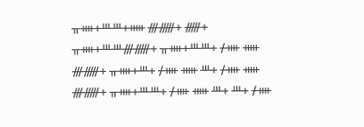ᚂᚓᚐᚈᚈᚐᚔ ᚍᚏᚐ ᚏᚐ ᚂᚓᚐᚈᚈᚍᚏᚐ ᚂᚓᚐᚈᚈᚐ ᚋᚓ ᚔ ᚍᚏᚐ ᚂᚓᚐᚈᚐ ᚋᚓ ᚔ ᚈᚐ ᚋᚓ ᚔ ᚍᚏᚐ ᚂᚓᚐᚈᚈᚐ ᚋᚓ ᚔ ᚈᚐ ᚈᚐ ᚋᚓ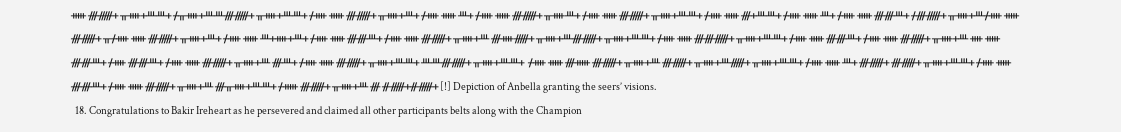ᚔ ᚍᚏᚐ ᚂᚓᚐᚈᚈᚐ ᚋᚂᚓᚐᚈᚈᚍᚏᚐ ᚂᚓᚐᚈᚈᚐ ᚋᚓ ᚔ ᚍᚏᚐ ᚂᚓᚐᚈᚐ ᚋᚓ ᚔ ᚈᚐ ᚋᚓ ᚔ ᚍᚏᚐ ᚂᚓᚈᚐ ᚋᚓ ᚔ ᚍᚏᚐ ᚂᚓᚐᚈᚈᚐ ᚋᚓ ᚔ ᚍᚐᚈᚈᚐ ᚋᚓ ᚔ ᚈᚐ ᚋᚓ ᚔ ᚍᚍᚈᚐ ᚋᚍᚏᚐ ᚂᚓᚐᚈᚋᚓ ᚔ ᚍᚏᚐ ᚂᚋᚓ ᚔ ᚍᚏᚐ ᚂᚓᚐᚈᚐ ᚋᚓ ᚔ ᚈᚐᚓᚐᚈᚐ ᚋᚓ ᚔ ᚍᚍᚈᚐ ᚋᚓ ᚔ ᚍᚏᚐ ᚂᚓᚐᚈ ᚍᚓᚏᚐ ᚂᚓᚐᚈᚍᚏᚐ ᚂᚓᚐᚈᚈᚐ ᚋᚓ ᚔ ᚍᚍᚏᚐ ᚂᚓᚐᚈᚈᚐ ᚋᚓ ᚔ ᚍᚍᚈᚐ ᚋᚓ ᚔ ᚍᚏᚐ ᚂᚓᚐᚈ ᚓ ᚔ ᚍᚍᚈᚐ ᚋᚓ ᚍᚍᚈᚐ ᚋᚓ ᚔ ᚍᚏᚐ ᚂᚓᚐᚈ ᚍᚈᚐ ᚋᚓ ᚔ ᚍᚏᚐ ᚂᚓᚐᚈᚈᚐ ᚈᚈᚍᚏᚐ ᚂᚓᚐᚈᚈᚐ  ᚋᚓ ᚔ ᚍᚔ ᚍᚏᚐ ᚂᚓᚐᚈ ᚍᚏᚐ ᚂᚓᚐᚈᚏᚐ ᚂᚓᚐᚈᚈᚐ ᚋᚓ ᚔ ᚈᚐ ᚍᚏᚐ ᚍᚏᚐ ᚂᚓᚐᚈᚈᚐ ᚋᚓ ᚔ ᚍᚍᚈᚐ ᚋᚓ ᚔ ᚍᚏᚐ ᚂᚓᚐᚈ ᚍᚂᚓᚐᚈᚈᚐ ᚋᚔ ᚍᚏᚐ ᚂᚓᚐᚈ ᚍ ᚌᚏᚐᚌᚏᚐ [!] Depiction of Anbella granting the seers’ visions.
  18. Congratulations to Bakir Ireheart as he persevered and claimed all other participants belts along with the Champion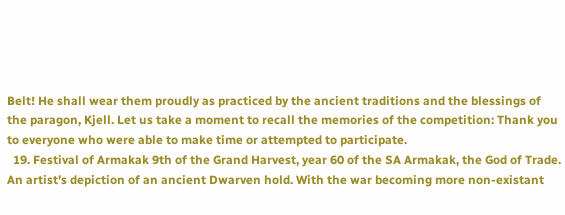Belt! He shall wear them proudly as practiced by the ancient traditions and the blessings of the paragon, Kjell. Let us take a moment to recall the memories of the competition: Thank you to everyone who were able to make time or attempted to participate.
  19. Festival of Armakak 9th of the Grand Harvest, year 60 of the SA Armakak, the God of Trade. An artist’s depiction of an ancient Dwarven hold. With the war becoming more non-existant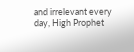and irrelevant every day, High Prophet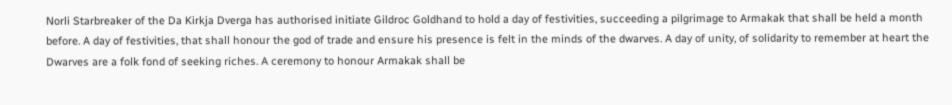Norli Starbreaker of the Da Kirkja Dverga has authorised initiate Gildroc Goldhand to hold a day of festivities, succeeding a pilgrimage to Armakak that shall be held a month before. A day of festivities, that shall honour the god of trade and ensure his presence is felt in the minds of the dwarves. A day of unity, of solidarity to remember at heart the Dwarves are a folk fond of seeking riches. A ceremony to honour Armakak shall be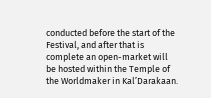conducted before the start of the Festival, and after that is complete an open-market will be hosted within the Temple of the Worldmaker in Kal’Darakaan.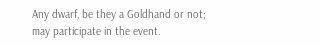Any dwarf, be they a Goldhand or not; may participate in the event.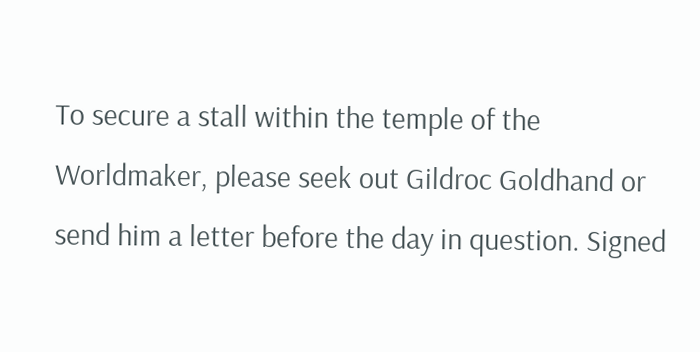To secure a stall within the temple of the Worldmaker, please seek out Gildroc Goldhand or send him a letter before the day in question. Signed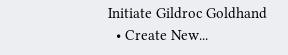Initiate Gildroc Goldhand
  • Create New...